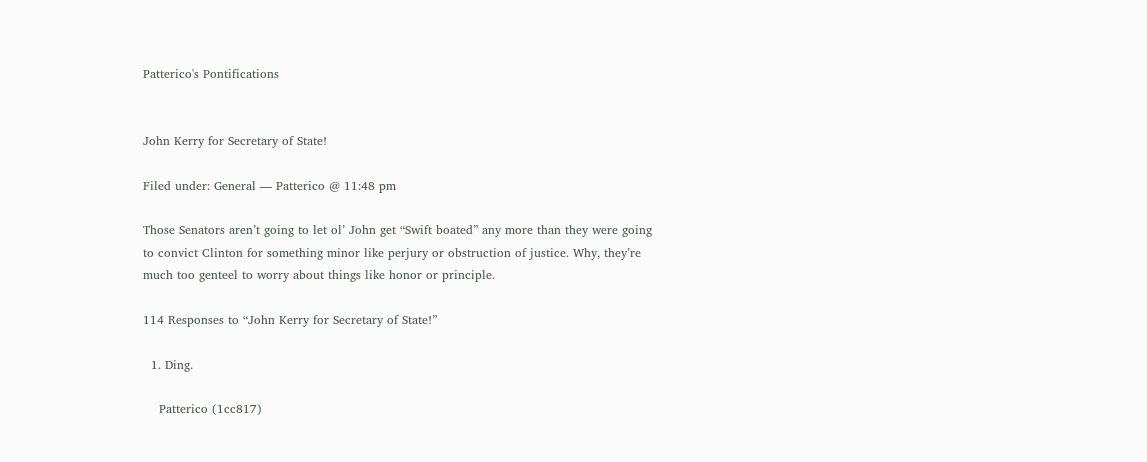Patterico's Pontifications


John Kerry for Secretary of State!

Filed under: General — Patterico @ 11:48 pm

Those Senators aren’t going to let ol’ John get “Swift boated” any more than they were going to convict Clinton for something minor like perjury or obstruction of justice. Why, they’re much too genteel to worry about things like honor or principle.

114 Responses to “John Kerry for Secretary of State!”

  1. Ding.

    Patterico (1cc817)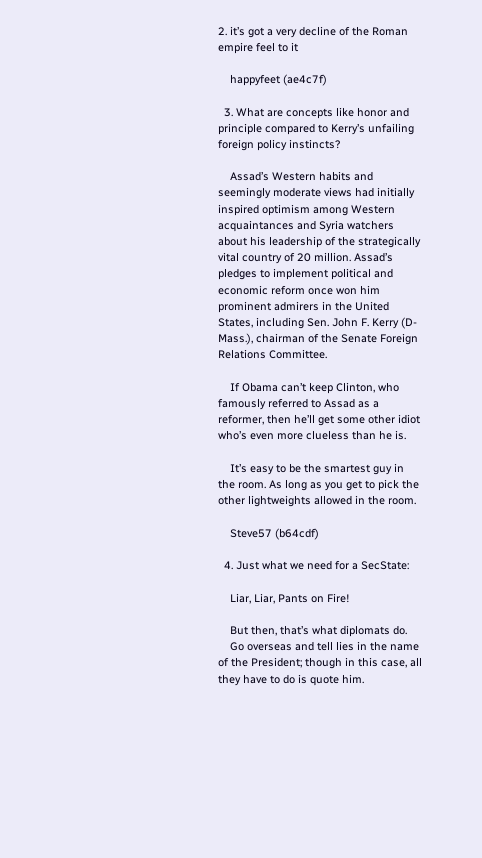2. it’s got a very decline of the Roman empire feel to it

    happyfeet (ae4c7f)

  3. What are concepts like honor and principle compared to Kerry’s unfailing foreign policy instincts?

    Assad’s Western habits and seemingly moderate views had initially inspired optimism among Western acquaintances and Syria watchers about his leadership of the strategically vital country of 20 million. Assad’s pledges to implement political and economic reform once won him prominent admirers in the United States, including Sen. John F. Kerry (D-Mass.), chairman of the Senate Foreign Relations Committee.

    If Obama can’t keep Clinton, who famously referred to Assad as a reformer, then he’ll get some other idiot who’s even more clueless than he is.

    It’s easy to be the smartest guy in the room. As long as you get to pick the other lightweights allowed in the room.

    Steve57 (b64cdf)

  4. Just what we need for a SecState:

    Liar, Liar, Pants on Fire!

    But then, that’s what diplomats do.
    Go overseas and tell lies in the name of the President; though in this case, all they have to do is quote him.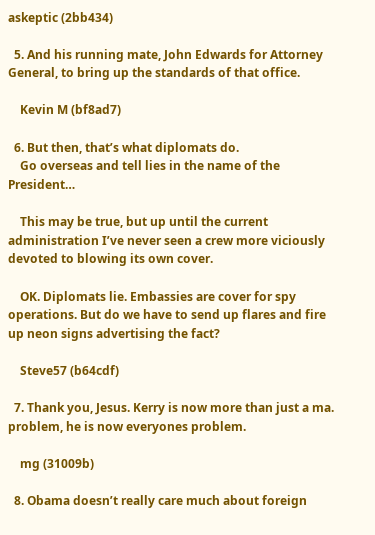askeptic (2bb434)

  5. And his running mate, John Edwards for Attorney General, to bring up the standards of that office.

    Kevin M (bf8ad7)

  6. But then, that’s what diplomats do.
    Go overseas and tell lies in the name of the President…

    This may be true, but up until the current administration I’ve never seen a crew more viciously devoted to blowing its own cover.

    OK. Diplomats lie. Embassies are cover for spy operations. But do we have to send up flares and fire up neon signs advertising the fact?

    Steve57 (b64cdf)

  7. Thank you, Jesus. Kerry is now more than just a ma. problem, he is now everyones problem.

    mg (31009b)

  8. Obama doesn’t really care much about foreign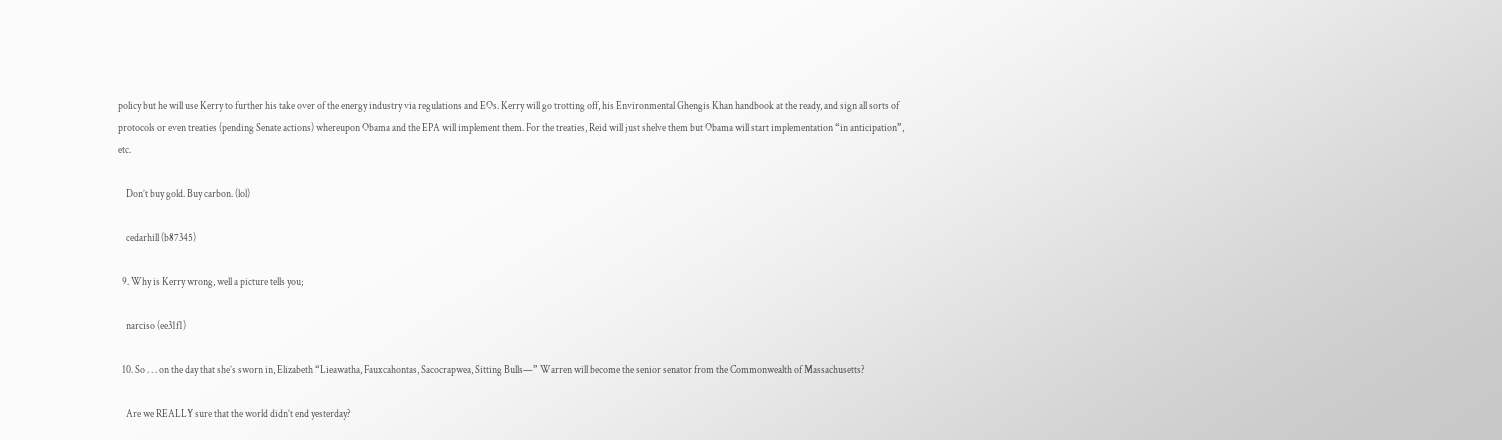policy but he will use Kerry to further his take over of the energy industry via regulations and EOs. Kerry will go trotting off, his Environmental Ghengis Khan handbook at the ready, and sign all sorts of protocols or even treaties (pending Senate actions) whereupon Obama and the EPA will implement them. For the treaties, Reid will just shelve them but Obama will start implementation “in anticipation”, etc.

    Don’t buy gold. Buy carbon. (lol)

    cedarhill (b87345)

  9. Why is Kerry wrong, well a picture tells you;

    narciso (ee31f1)

  10. So . . . on the day that she’s sworn in, Elizabeth “Lieawatha, Fauxcahontas, Sacocrapwea, Sitting Bulls—” Warren will become the senior senator from the Commonwealth of Massachusetts?

    Are we REALLY sure that the world didn’t end yesterday?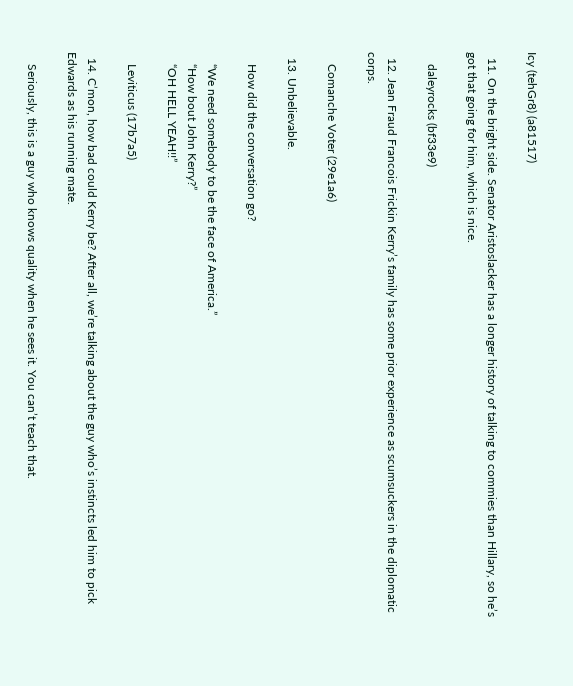Icy (tehGr8) (a81517)

  11. On the bright side. Senator Aristoslacker has a longer history of talking to commies than Hillary, so he’s got that going for him, which is nice.

    daleyrocks (bf33e9)

  12. Jean Fraud Francois Frickin Kerry’s family has some prior experience as scumsuckers in the diplomatic corps.

    Comanche Voter (29e1a6)

  13. Unbelievable.

    How did the conversation go?

    “We need somebody to be the face of America.”
    “How bout John Kerry?”
    “OH HELL YEAH!!”

    Leviticus (17b7a5)

  14. C’mon, how bad could Kerry be? After all, we’re talking about the guy who’s instincts led him to pick Edwards as his running mate.

    Seriously, this is a guy who knows quality when he sees it. You can’t teach that.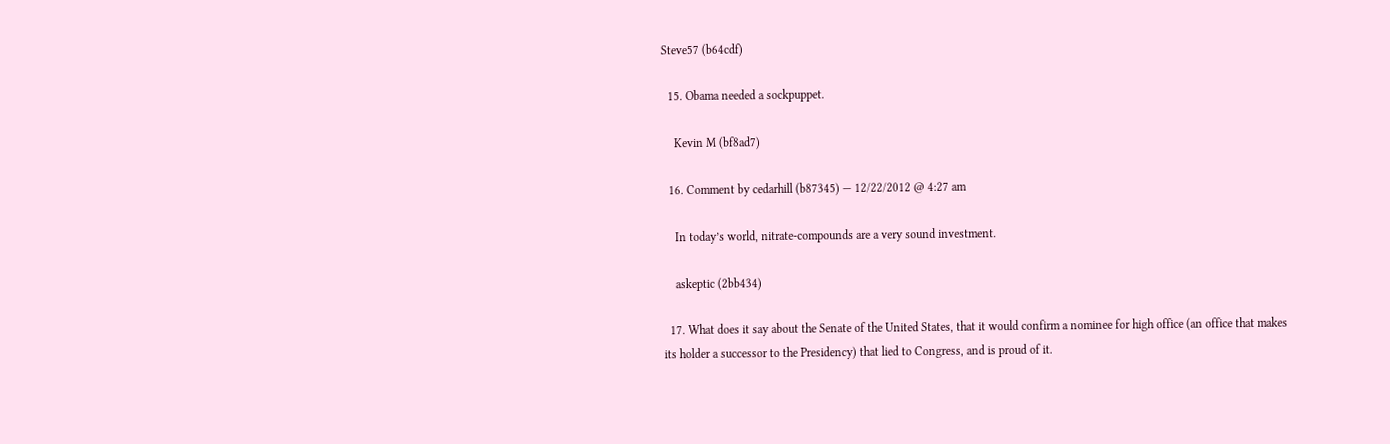Steve57 (b64cdf)

  15. Obama needed a sockpuppet.

    Kevin M (bf8ad7)

  16. Comment by cedarhill (b87345) — 12/22/2012 @ 4:27 am

    In today’s world, nitrate-compounds are a very sound investment.

    askeptic (2bb434)

  17. What does it say about the Senate of the United States, that it would confirm a nominee for high office (an office that makes its holder a successor to the Presidency) that lied to Congress, and is proud of it.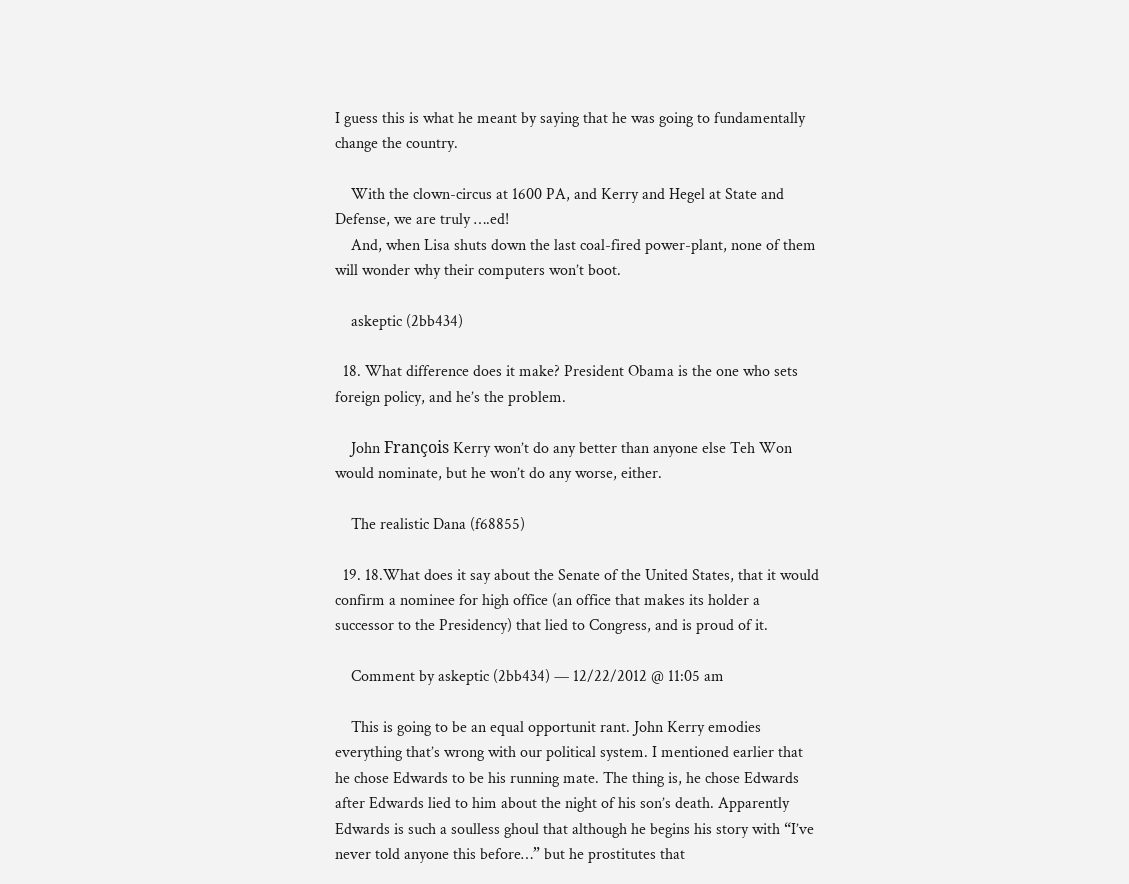I guess this is what he meant by saying that he was going to fundamentally change the country.

    With the clown-circus at 1600 PA, and Kerry and Hegel at State and Defense, we are truly ….ed!
    And, when Lisa shuts down the last coal-fired power-plant, none of them will wonder why their computers won’t boot.

    askeptic (2bb434)

  18. What difference does it make? President Obama is the one who sets foreign policy, and he’s the problem.

    John François Kerry won’t do any better than anyone else Teh Won would nominate, but he won’t do any worse, either.

    The realistic Dana (f68855)

  19. 18.What does it say about the Senate of the United States, that it would confirm a nominee for high office (an office that makes its holder a successor to the Presidency) that lied to Congress, and is proud of it.

    Comment by askeptic (2bb434) — 12/22/2012 @ 11:05 am

    This is going to be an equal opportunit rant. John Kerry emodies everything that’s wrong with our political system. I mentioned earlier that he chose Edwards to be his running mate. The thing is, he chose Edwards after Edwards lied to him about the night of his son’s death. Apparently Edwards is such a soulless ghoul that although he begins his story with “I’ve never told anyone this before…” but he prostitutes that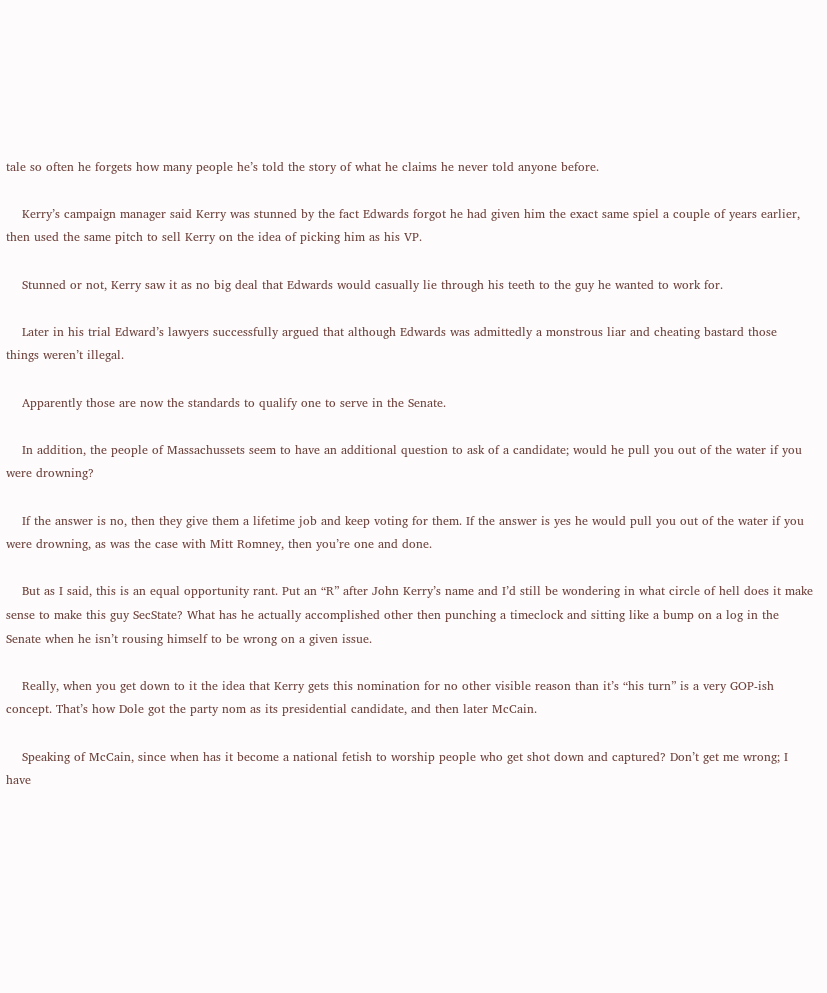tale so often he forgets how many people he’s told the story of what he claims he never told anyone before.

    Kerry’s campaign manager said Kerry was stunned by the fact Edwards forgot he had given him the exact same spiel a couple of years earlier, then used the same pitch to sell Kerry on the idea of picking him as his VP.

    Stunned or not, Kerry saw it as no big deal that Edwards would casually lie through his teeth to the guy he wanted to work for.

    Later in his trial Edward’s lawyers successfully argued that although Edwards was admittedly a monstrous liar and cheating bastard those things weren’t illegal.

    Apparently those are now the standards to qualify one to serve in the Senate.

    In addition, the people of Massachussets seem to have an additional question to ask of a candidate; would he pull you out of the water if you were drowning?

    If the answer is no, then they give them a lifetime job and keep voting for them. If the answer is yes he would pull you out of the water if you were drowning, as was the case with Mitt Romney, then you’re one and done.

    But as I said, this is an equal opportunity rant. Put an “R” after John Kerry’s name and I’d still be wondering in what circle of hell does it make sense to make this guy SecState? What has he actually accomplished other then punching a timeclock and sitting like a bump on a log in the Senate when he isn’t rousing himself to be wrong on a given issue.

    Really, when you get down to it the idea that Kerry gets this nomination for no other visible reason than it’s “his turn” is a very GOP-ish concept. That’s how Dole got the party nom as its presidential candidate, and then later McCain.

    Speaking of McCain, since when has it become a national fetish to worship people who get shot down and captured? Don’t get me wrong; I have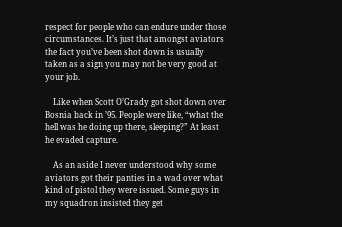respect for people who can endure under those circumstances. It’s just that amongst aviators the fact you’ve been shot down is usually taken as a sign you may not be very good at your job.

    Like when Scott O’Grady got shot down over Bosnia back in ’95. People were like, “what the hell was he doing up there, sleeping?” At least he evaded capture.

    As an aside I never understood why some aviators got their panties in a wad over what kind of pistol they were issued. Some guys in my squadron insisted they get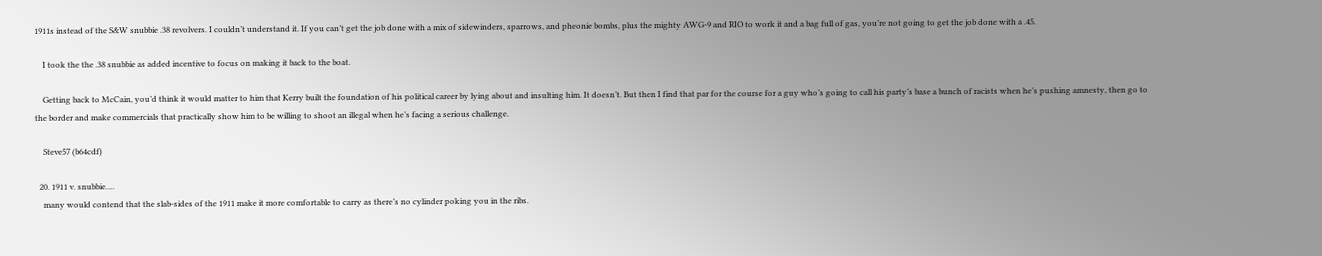1911s instead of the S&W snubbie .38 revolvers. I couldn’t understand it. If you can’t get the job done with a mix of sidewinders, sparrows, and pheonie bombs, plus the mighty AWG-9 and RIO to work it and a bag full of gas, you’re not going to get the job done with a .45.

    I took the the .38 snubbie as added incentive to focus on making it back to the boat.

    Getting back to McCain, you’d think it would matter to him that Kerry built the foundation of his political career by lying about and insulting him. It doesn’t. But then I find that par for the course for a guy who’s going to call his party’s base a bunch of racists when he’s pushing amnesty, then go to the border and make commercials that practically show him to be willing to shoot an illegal when he’s facing a serious challenge.

    Steve57 (b64cdf)

  20. 1911 v. snubbie….
    many would contend that the slab-sides of the 1911 make it more comfortable to carry as there’s no cylinder poking you in the ribs.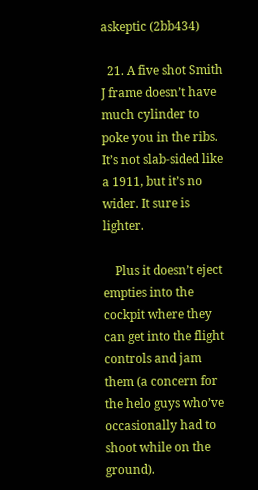askeptic (2bb434)

  21. A five shot Smith J frame doesn’t have much cylinder to poke you in the ribs. It’s not slab-sided like a 1911, but it’s no wider. It sure is lighter.

    Plus it doesn’t eject empties into the cockpit where they can get into the flight controls and jam them (a concern for the helo guys who’ve occasionally had to shoot while on the ground).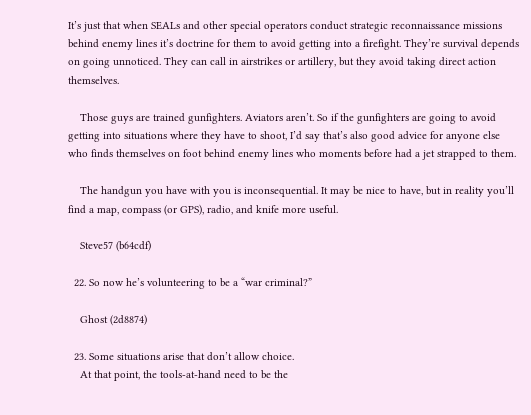It’s just that when SEALs and other special operators conduct strategic reconnaissance missions behind enemy lines it’s doctrine for them to avoid getting into a firefight. They’re survival depends on going unnoticed. They can call in airstrikes or artillery, but they avoid taking direct action themselves.

    Those guys are trained gunfighters. Aviators aren’t. So if the gunfighters are going to avoid getting into situations where they have to shoot, I’d say that’s also good advice for anyone else who finds themselves on foot behind enemy lines who moments before had a jet strapped to them.

    The handgun you have with you is inconsequential. It may be nice to have, but in reality you’ll find a map, compass (or GPS), radio, and knife more useful.

    Steve57 (b64cdf)

  22. So now he’s volunteering to be a “war criminal?”

    Ghost (2d8874)

  23. Some situations arise that don’t allow choice.
    At that point, the tools-at-hand need to be the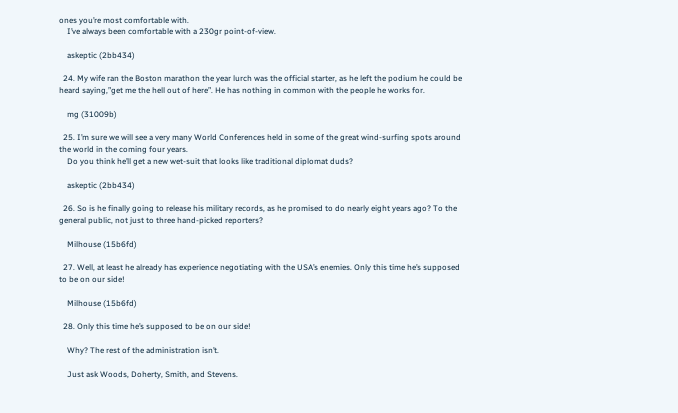ones you’re most comfortable with.
    I’ve always been comfortable with a 230gr point-of-view.

    askeptic (2bb434)

  24. My wife ran the Boston marathon the year lurch was the official starter, as he left the podium he could be heard saying,”get me the hell out of here”. He has nothing in common with the people he works for.

    mg (31009b)

  25. I’m sure we will see a very many World Conferences held in some of the great wind-surfing spots around the world in the coming four years.
    Do you think he’ll get a new wet-suit that looks like traditional diplomat duds?

    askeptic (2bb434)

  26. So is he finally going to release his military records, as he promised to do nearly eight years ago? To the general public, not just to three hand-picked reporters?

    Milhouse (15b6fd)

  27. Well, at least he already has experience negotiating with the USA’s enemies. Only this time he’s supposed to be on our side!

    Milhouse (15b6fd)

  28. Only this time he’s supposed to be on our side!

    Why? The rest of the administration isn’t.

    Just ask Woods, Doherty, Smith, and Stevens.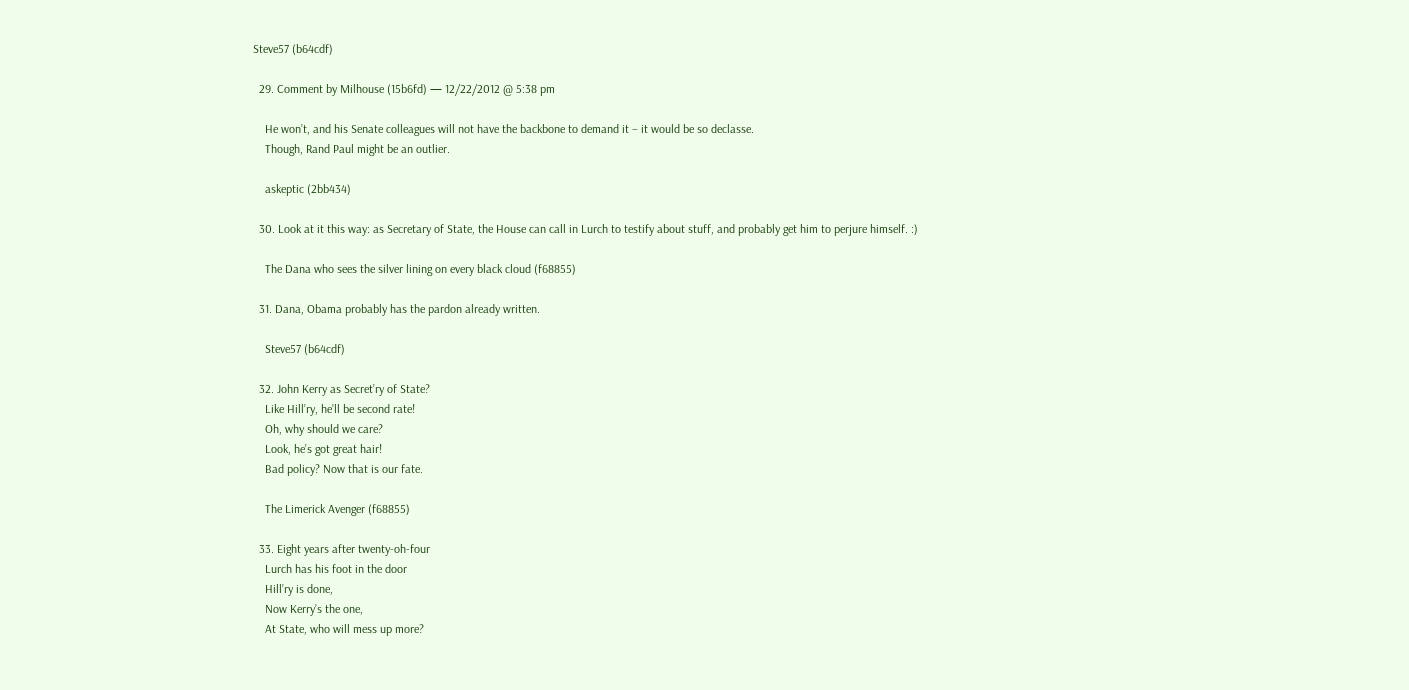Steve57 (b64cdf)

  29. Comment by Milhouse (15b6fd) — 12/22/2012 @ 5:38 pm

    He won’t, and his Senate colleagues will not have the backbone to demand it – it would be so declasse.
    Though, Rand Paul might be an outlier.

    askeptic (2bb434)

  30. Look at it this way: as Secretary of State, the House can call in Lurch to testify about stuff, and probably get him to perjure himself. :)

    The Dana who sees the silver lining on every black cloud (f68855)

  31. Dana, Obama probably has the pardon already written.

    Steve57 (b64cdf)

  32. John Kerry as Secret’ry of State?
    Like Hill’ry, he’ll be second rate!
    Oh, why should we care?
    Look, he’s got great hair!
    Bad policy? Now that is our fate.

    The Limerick Avenger (f68855)

  33. Eight years after twenty-oh-four
    Lurch has his foot in the door
    Hill’ry is done,
    Now Kerry’s the one,
    At State, who will mess up more?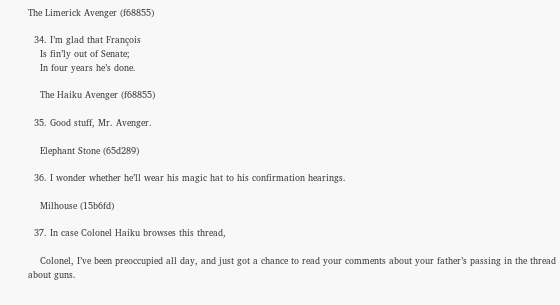The Limerick Avenger (f68855)

  34. I’m glad that François
    Is fin’ly out of Senate;
    In four years he’s done.

    The Haiku Avenger (f68855)

  35. Good stuff, Mr. Avenger.

    Elephant Stone (65d289)

  36. I wonder whether he’ll wear his magic hat to his confirmation hearings.

    Milhouse (15b6fd)

  37. In case Colonel Haiku browses this thread,

    Colonel, I’ve been preoccupied all day, and just got a chance to read your comments about your father’s passing in the thread about guns.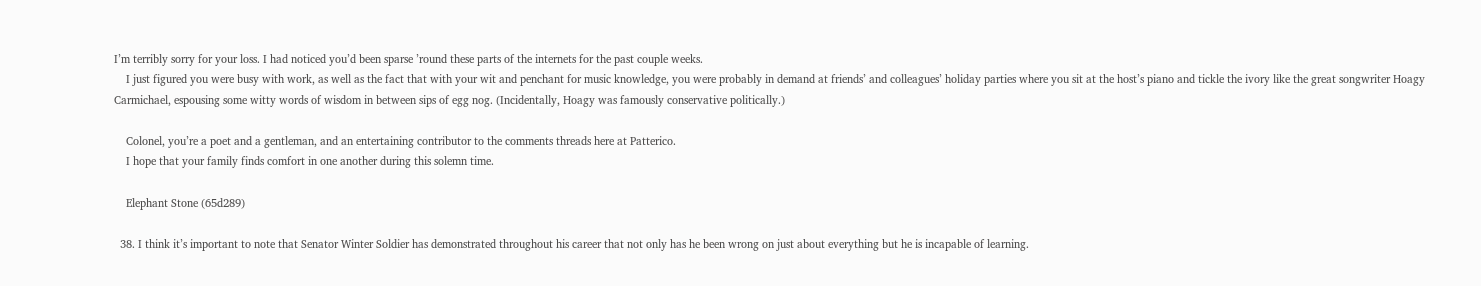I’m terribly sorry for your loss. I had noticed you’d been sparse ’round these parts of the internets for the past couple weeks.
    I just figured you were busy with work, as well as the fact that with your wit and penchant for music knowledge, you were probably in demand at friends’ and colleagues’ holiday parties where you sit at the host’s piano and tickle the ivory like the great songwriter Hoagy Carmichael, espousing some witty words of wisdom in between sips of egg nog. (Incidentally, Hoagy was famously conservative politically.)

    Colonel, you’re a poet and a gentleman, and an entertaining contributor to the comments threads here at Patterico.
    I hope that your family finds comfort in one another during this solemn time.

    Elephant Stone (65d289)

  38. I think it’s important to note that Senator Winter Soldier has demonstrated throughout his career that not only has he been wrong on just about everything but he is incapable of learning.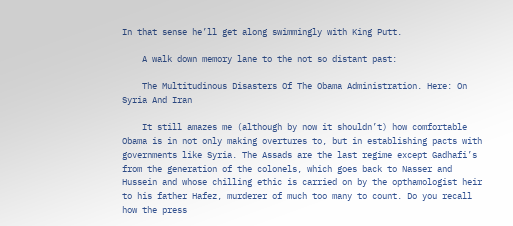In that sense he’ll get along swimmingly with King Putt.

    A walk down memory lane to the not so distant past:

    The Multitudinous Disasters Of The Obama Administration. Here: On Syria And Iran

    It still amazes me (although by now it shouldn’t) how comfortable Obama is in not only making overtures to, but in establishing pacts with governments like Syria. The Assads are the last regime except Gadhafi’s from the generation of the colonels, which goes back to Nasser and Hussein and whose chilling ethic is carried on by the opthamologist heir to his father Hafez, murderer of much too many to count. Do you recall how the press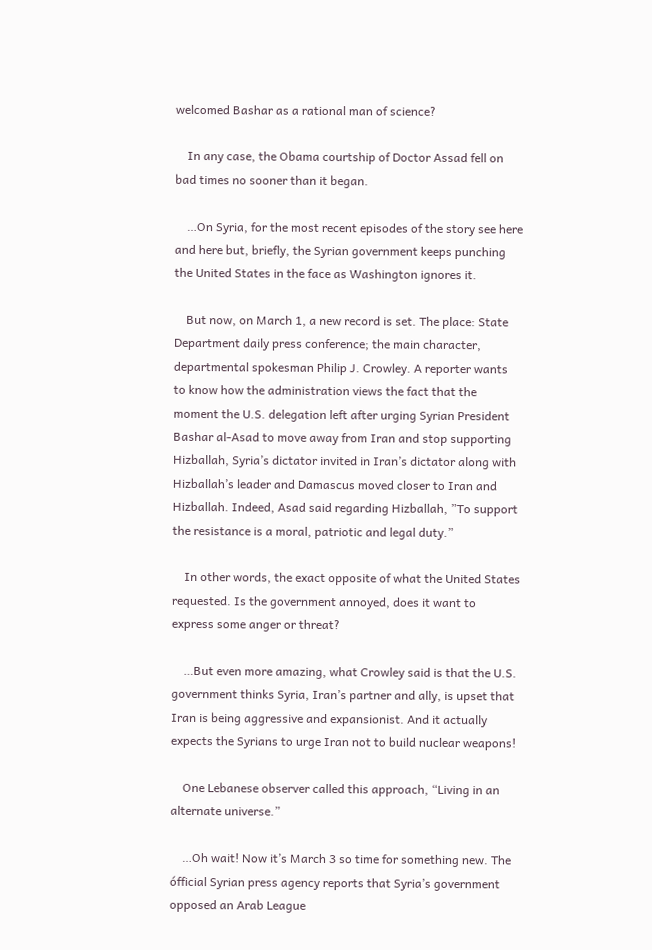welcomed Bashar as a rational man of science?

    In any case, the Obama courtship of Doctor Assad fell on bad times no sooner than it began.

    …On Syria, for the most recent episodes of the story see here and here but, briefly, the Syrian government keeps punching the United States in the face as Washington ignores it.

    But now, on March 1, a new record is set. The place: State Department daily press conference; the main character, departmental spokesman Philip J. Crowley. A reporter wants to know how the administration views the fact that the moment the U.S. delegation left after urging Syrian President Bashar al-Asad to move away from Iran and stop supporting Hizballah, Syria’s dictator invited in Iran’s dictator along with Hizballah’s leader and Damascus moved closer to Iran and Hizballah. Indeed, Asad said regarding Hizballah, ”To support the resistance is a moral, patriotic and legal duty.”

    In other words, the exact opposite of what the United States requested. Is the government annoyed, does it want to express some anger or threat?

    …But even more amazing, what Crowley said is that the U.S. government thinks Syria, Iran’s partner and ally, is upset that Iran is being aggressive and expansionist. And it actually expects the Syrians to urge Iran not to build nuclear weapons!

    One Lebanese observer called this approach, “Living in an alternate universe.”

    …Oh wait! Now it’s March 3 so time for something new. The ófficial Syrian press agency reports that Syria’s government opposed an Arab League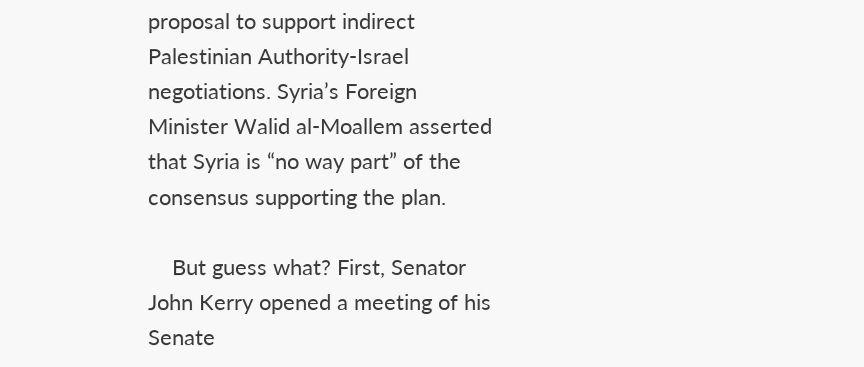proposal to support indirect Palestinian Authority-Israel negotiations. Syria’s Foreign Minister Walid al-Moallem asserted that Syria is “no way part” of the consensus supporting the plan.

    But guess what? First, Senator John Kerry opened a meeting of his Senate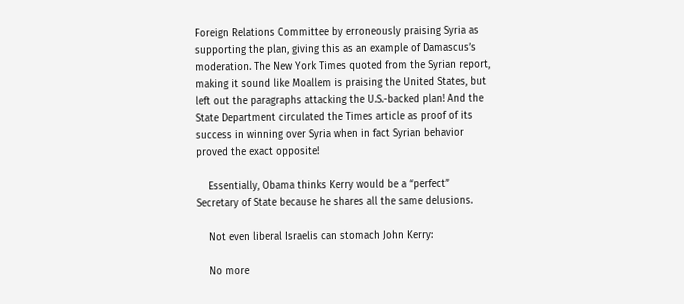Foreign Relations Committee by erroneously praising Syria as supporting the plan, giving this as an example of Damascus’s moderation. The New York Times quoted from the Syrian report, making it sound like Moallem is praising the United States, but left out the paragraphs attacking the U.S.-backed plan! And the State Department circulated the Times article as proof of its success in winning over Syria when in fact Syrian behavior proved the exact opposite!

    Essentially, Obama thinks Kerry would be a “perfect” Secretary of State because he shares all the same delusions.

    Not even liberal Israelis can stomach John Kerry:

    No more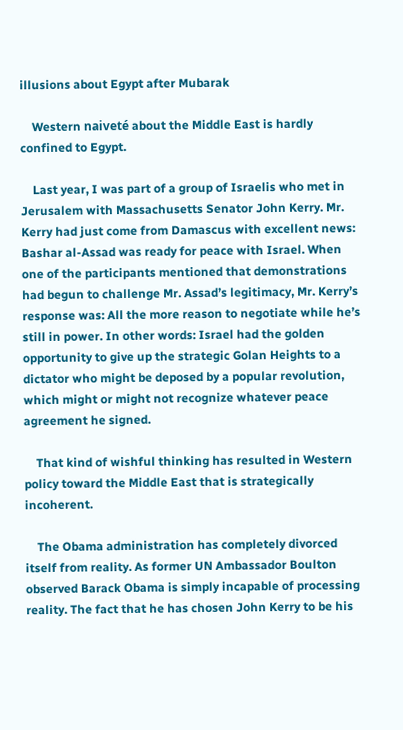illusions about Egypt after Mubarak

    Western naiveté about the Middle East is hardly confined to Egypt.

    Last year, I was part of a group of Israelis who met in Jerusalem with Massachusetts Senator John Kerry. Mr. Kerry had just come from Damascus with excellent news: Bashar al-Assad was ready for peace with Israel. When one of the participants mentioned that demonstrations had begun to challenge Mr. Assad’s legitimacy, Mr. Kerry’s response was: All the more reason to negotiate while he’s still in power. In other words: Israel had the golden opportunity to give up the strategic Golan Heights to a dictator who might be deposed by a popular revolution, which might or might not recognize whatever peace agreement he signed.

    That kind of wishful thinking has resulted in Western policy toward the Middle East that is strategically incoherent.

    The Obama administration has completely divorced itself from reality. As former UN Ambassador Boulton observed Barack Obama is simply incapable of processing reality. The fact that he has chosen John Kerry to be his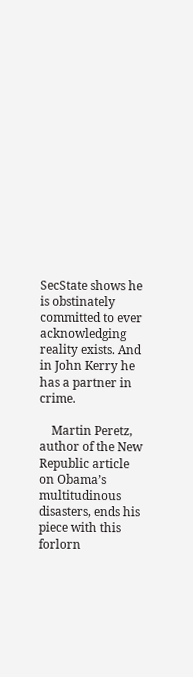SecState shows he is obstinately committed to ever acknowledging reality exists. And in John Kerry he has a partner in crime.

    Martin Peretz, author of the New Republic article on Obama’s multitudinous disasters, ends his piece with this forlorn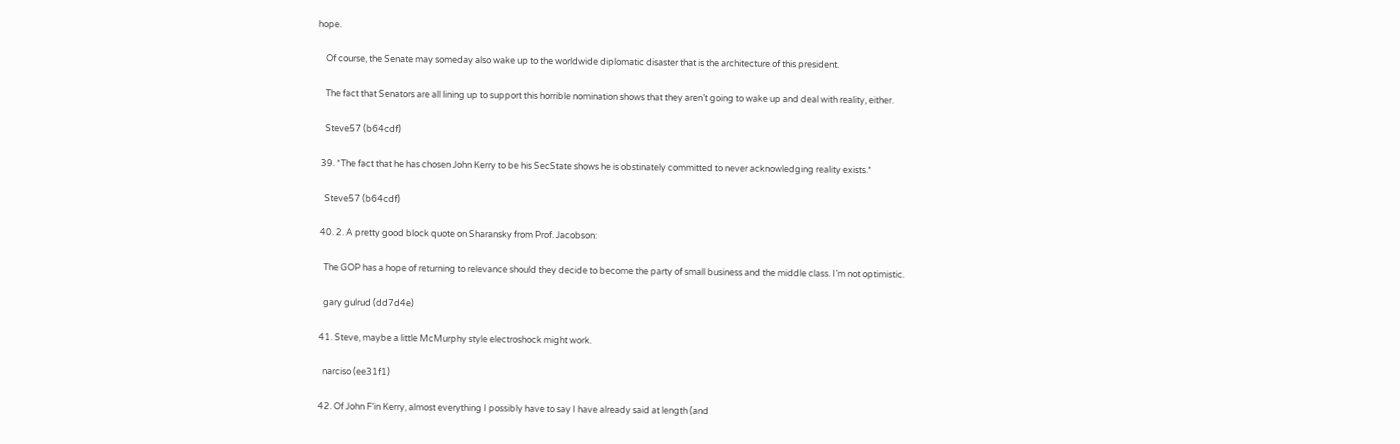hope.

    Of course, the Senate may someday also wake up to the worldwide diplomatic disaster that is the architecture of this president.

    The fact that Senators are all lining up to support this horrible nomination shows that they aren’t going to wake up and deal with reality, either.

    Steve57 (b64cdf)

  39. *The fact that he has chosen John Kerry to be his SecState shows he is obstinately committed to never acknowledging reality exists.*

    Steve57 (b64cdf)

  40. 2. A pretty good block quote on Sharansky from Prof. Jacobson:

    The GOP has a hope of returning to relevance should they decide to become the party of small business and the middle class. I’m not optimistic.

    gary gulrud (dd7d4e)

  41. Steve, maybe a little McMurphy style electroshock might work.

    narciso (ee31f1)

  42. Of John F’in Kerry, almost everything I possibly have to say I have already said at length (and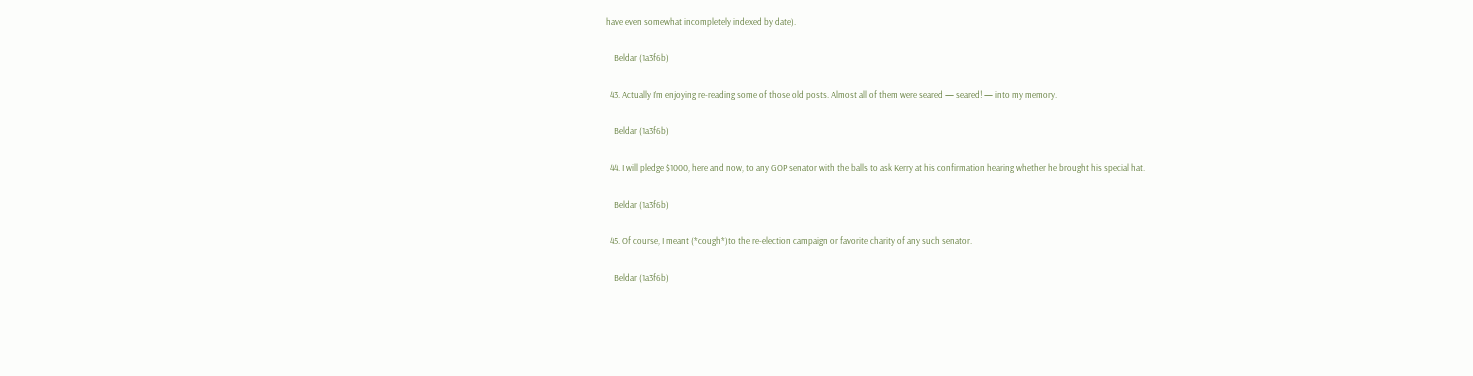have even somewhat incompletely indexed by date).

    Beldar (1a3f6b)

  43. Actually I’m enjoying re-reading some of those old posts. Almost all of them were seared — seared! — into my memory.

    Beldar (1a3f6b)

  44. I will pledge $1000, here and now, to any GOP senator with the balls to ask Kerry at his confirmation hearing whether he brought his special hat.

    Beldar (1a3f6b)

  45. Of course, I meant (*cough*)to the re-election campaign or favorite charity of any such senator.

    Beldar (1a3f6b)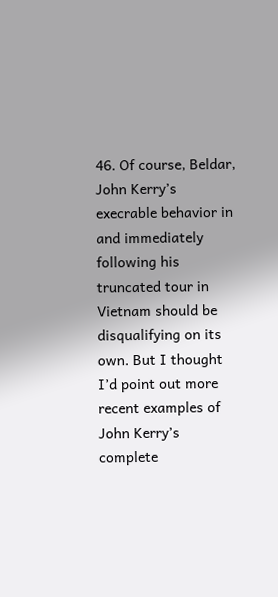46. Of course, Beldar, John Kerry’s execrable behavior in and immediately following his truncated tour in Vietnam should be disqualifying on its own. But I thought I’d point out more recent examples of John Kerry’s complete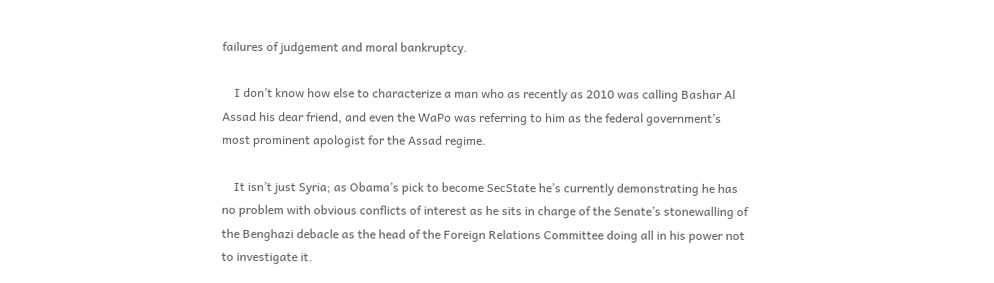failures of judgement and moral bankruptcy.

    I don’t know how else to characterize a man who as recently as 2010 was calling Bashar Al Assad his dear friend, and even the WaPo was referring to him as the federal government’s most prominent apologist for the Assad regime.

    It isn’t just Syria; as Obama’s pick to become SecState he’s currently demonstrating he has no problem with obvious conflicts of interest as he sits in charge of the Senate’s stonewalling of the Benghazi debacle as the head of the Foreign Relations Committee doing all in his power not to investigate it.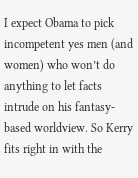I expect Obama to pick incompetent yes men (and women) who won’t do anything to let facts intrude on his fantasy-based worldview. So Kerry fits right in with the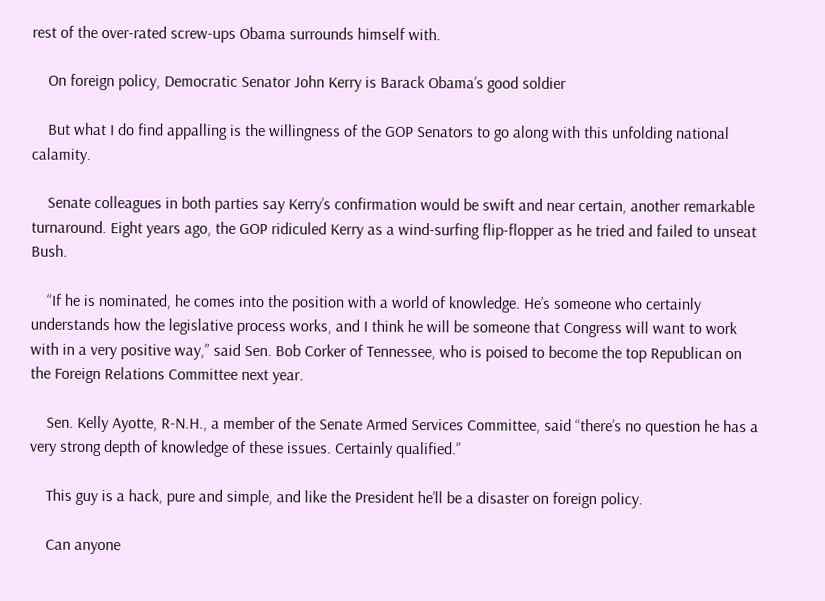rest of the over-rated screw-ups Obama surrounds himself with.

    On foreign policy, Democratic Senator John Kerry is Barack Obama’s good soldier

    But what I do find appalling is the willingness of the GOP Senators to go along with this unfolding national calamity.

    Senate colleagues in both parties say Kerry’s confirmation would be swift and near certain, another remarkable turnaround. Eight years ago, the GOP ridiculed Kerry as a wind-surfing flip-flopper as he tried and failed to unseat Bush.

    “If he is nominated, he comes into the position with a world of knowledge. He’s someone who certainly understands how the legislative process works, and I think he will be someone that Congress will want to work with in a very positive way,” said Sen. Bob Corker of Tennessee, who is poised to become the top Republican on the Foreign Relations Committee next year.

    Sen. Kelly Ayotte, R-N.H., a member of the Senate Armed Services Committee, said “there’s no question he has a very strong depth of knowledge of these issues. Certainly qualified.”

    This guy is a hack, pure and simple, and like the President he’ll be a disaster on foreign policy.

    Can anyone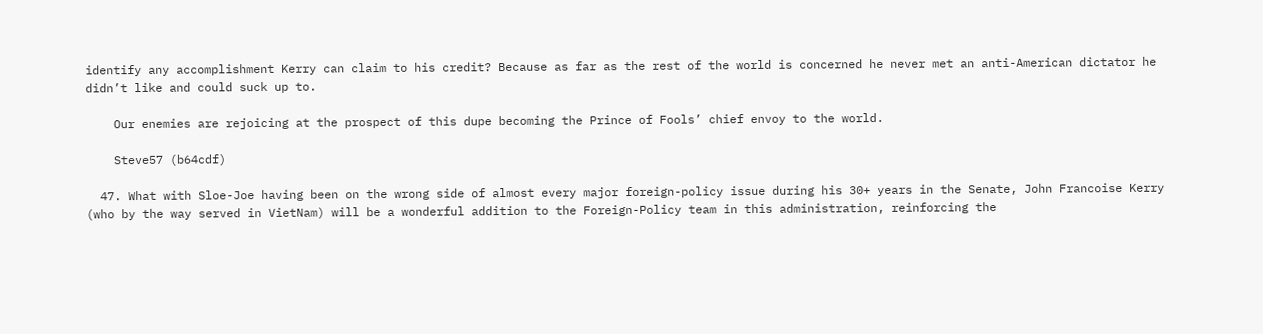identify any accomplishment Kerry can claim to his credit? Because as far as the rest of the world is concerned he never met an anti-American dictator he didn’t like and could suck up to.

    Our enemies are rejoicing at the prospect of this dupe becoming the Prince of Fools’ chief envoy to the world.

    Steve57 (b64cdf)

  47. What with Sloe-Joe having been on the wrong side of almost every major foreign-policy issue during his 30+ years in the Senate, John Francoise Kerry (who by the way served in VietNam) will be a wonderful addition to the Foreign-Policy team in this administration, reinforcing the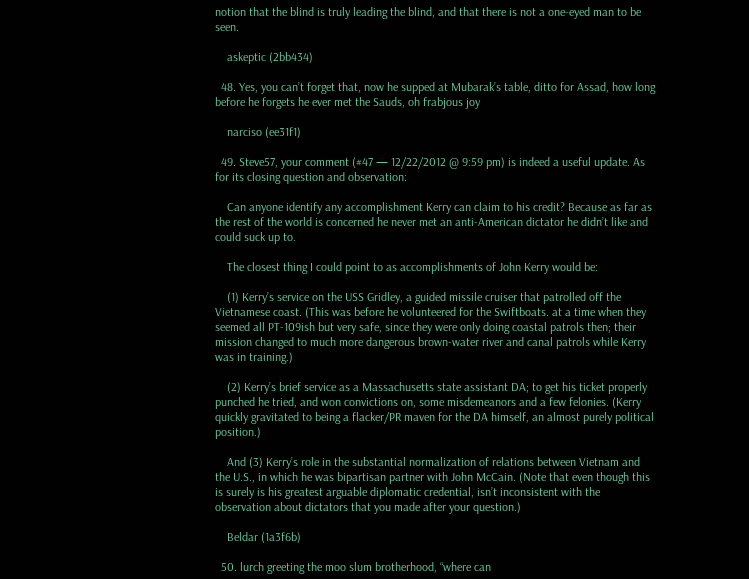notion that the blind is truly leading the blind, and that there is not a one-eyed man to be seen.

    askeptic (2bb434)

  48. Yes, you can’t forget that, now he supped at Mubarak’s table, ditto for Assad, how long before he forgets he ever met the Sauds, oh frabjous joy

    narciso (ee31f1)

  49. Steve57, your comment (#47 — 12/22/2012 @ 9:59 pm) is indeed a useful update. As for its closing question and observation:

    Can anyone identify any accomplishment Kerry can claim to his credit? Because as far as the rest of the world is concerned he never met an anti-American dictator he didn’t like and could suck up to.

    The closest thing I could point to as accomplishments of John Kerry would be:

    (1) Kerry’s service on the USS Gridley, a guided missile cruiser that patrolled off the Vietnamese coast. (This was before he volunteered for the Swiftboats. at a time when they seemed all PT-109ish but very safe, since they were only doing coastal patrols then; their mission changed to much more dangerous brown-water river and canal patrols while Kerry was in training.)

    (2) Kerry’s brief service as a Massachusetts state assistant DA; to get his ticket properly punched he tried, and won convictions on, some misdemeanors and a few felonies. (Kerry quickly gravitated to being a flacker/PR maven for the DA himself, an almost purely political position.)

    And (3) Kerry’s role in the substantial normalization of relations between Vietnam and the U.S., in which he was bipartisan partner with John McCain. (Note that even though this is surely is his greatest arguable diplomatic credential, isn’t inconsistent with the observation about dictators that you made after your question.)

    Beldar (1a3f6b)

  50. lurch greeting the moo slum brotherhood, “where can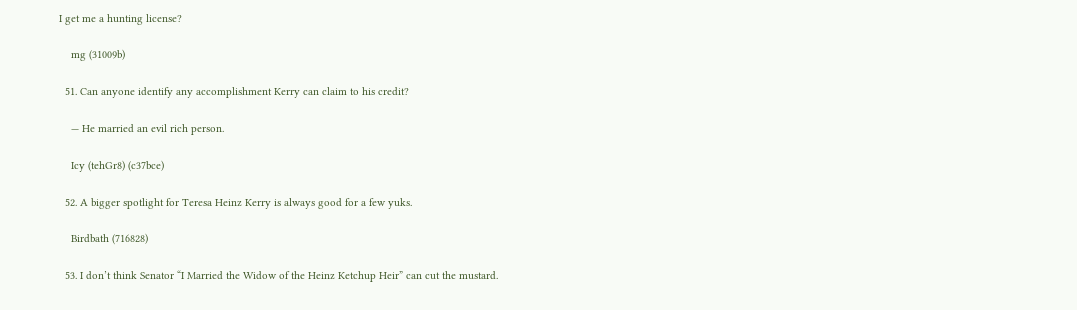I get me a hunting license?

    mg (31009b)

  51. Can anyone identify any accomplishment Kerry can claim to his credit?

    — He married an evil rich person.

    Icy (tehGr8) (c37bce)

  52. A bigger spotlight for Teresa Heinz Kerry is always good for a few yuks.

    Birdbath (716828)

  53. I don’t think Senator “I Married the Widow of the Heinz Ketchup Heir” can cut the mustard.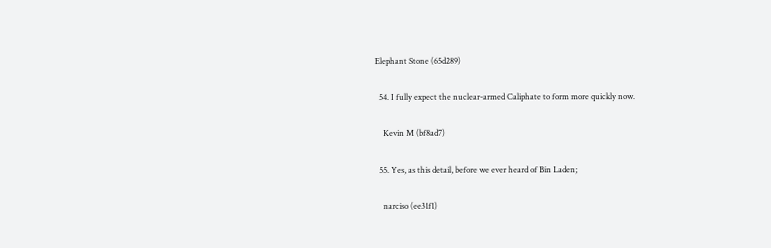Elephant Stone (65d289)

  54. I fully expect the nuclear-armed Caliphate to form more quickly now.

    Kevin M (bf8ad7)

  55. Yes, as this detail, before we ever heard of Bin Laden;

    narciso (ee31f1)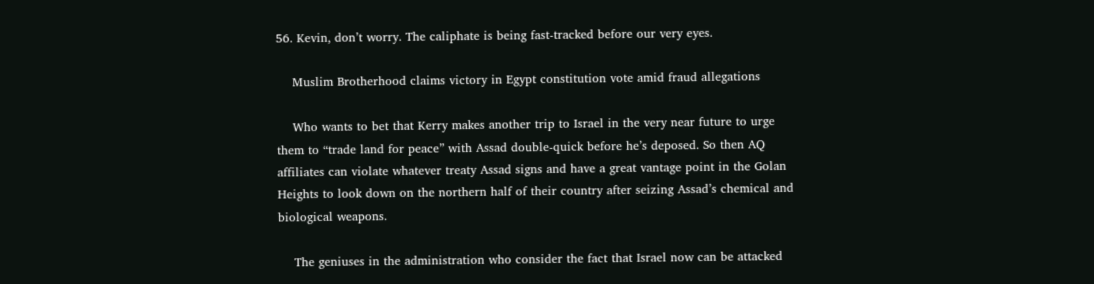56. Kevin, don’t worry. The caliphate is being fast-tracked before our very eyes.

    Muslim Brotherhood claims victory in Egypt constitution vote amid fraud allegations

    Who wants to bet that Kerry makes another trip to Israel in the very near future to urge them to “trade land for peace” with Assad double-quick before he’s deposed. So then AQ affiliates can violate whatever treaty Assad signs and have a great vantage point in the Golan Heights to look down on the northern half of their country after seizing Assad’s chemical and biological weapons.

    The geniuses in the administration who consider the fact that Israel now can be attacked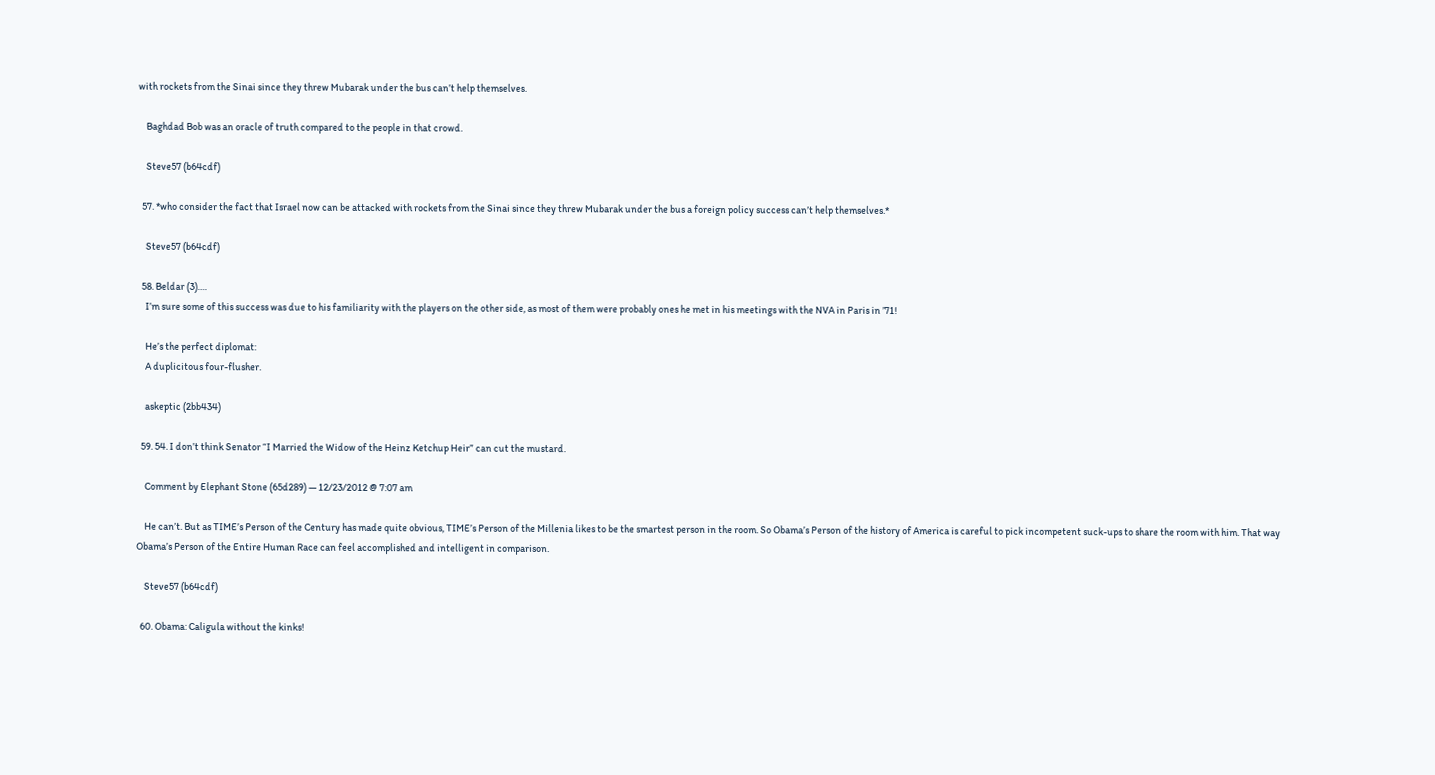with rockets from the Sinai since they threw Mubarak under the bus can’t help themselves.

    Baghdad Bob was an oracle of truth compared to the people in that crowd.

    Steve57 (b64cdf)

  57. *who consider the fact that Israel now can be attacked with rockets from the Sinai since they threw Mubarak under the bus a foreign policy success can’t help themselves.*

    Steve57 (b64cdf)

  58. Beldar (3)….
    I’m sure some of this success was due to his familiarity with the players on the other side, as most of them were probably ones he met in his meetings with the NVA in Paris in ’71!

    He’s the perfect diplomat:
    A duplicitous four-flusher.

    askeptic (2bb434)

  59. 54. I don’t think Senator “I Married the Widow of the Heinz Ketchup Heir” can cut the mustard.

    Comment by Elephant Stone (65d289) — 12/23/2012 @ 7:07 am

    He can’t. But as TIME’s Person of the Century has made quite obvious, TIME’s Person of the Millenia likes to be the smartest person in the room. So Obama’s Person of the history of America is careful to pick incompetent suck-ups to share the room with him. That way Obama’s Person of the Entire Human Race can feel accomplished and intelligent in comparison.

    Steve57 (b64cdf)

  60. Obama: Caligula without the kinks!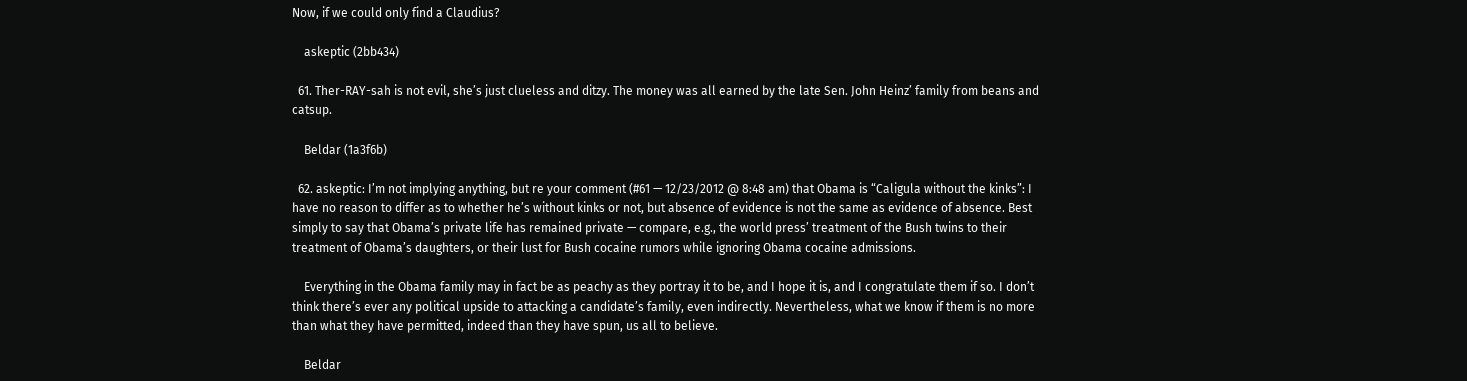Now, if we could only find a Claudius?

    askeptic (2bb434)

  61. Ther-RAY-sah is not evil, she’s just clueless and ditzy. The money was all earned by the late Sen. John Heinz’ family from beans and catsup.

    Beldar (1a3f6b)

  62. askeptic: I’m not implying anything, but re your comment (#61 — 12/23/2012 @ 8:48 am) that Obama is “Caligula without the kinks”: I have no reason to differ as to whether he’s without kinks or not, but absence of evidence is not the same as evidence of absence. Best simply to say that Obama’s private life has remained private — compare, e.g., the world press’ treatment of the Bush twins to their treatment of Obama’s daughters, or their lust for Bush cocaine rumors while ignoring Obama cocaine admissions.

    Everything in the Obama family may in fact be as peachy as they portray it to be, and I hope it is, and I congratulate them if so. I don’t think there’s ever any political upside to attacking a candidate’s family, even indirectly. Nevertheless, what we know if them is no more than what they have permitted, indeed than they have spun, us all to believe.

    Beldar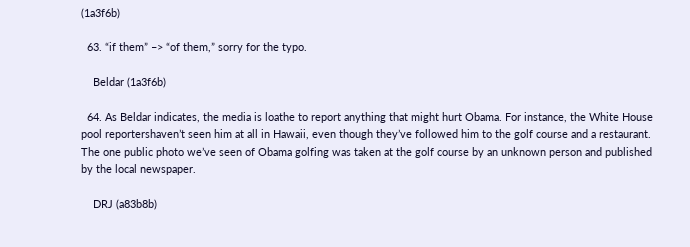(1a3f6b)

  63. “if them” –> “of them,” sorry for the typo.

    Beldar (1a3f6b)

  64. As Beldar indicates, the media is loathe to report anything that might hurt Obama. For instance, the White House pool reportershaven’t seen him at all in Hawaii, even though they’ve followed him to the golf course and a restaurant. The one public photo we’ve seen of Obama golfing was taken at the golf course by an unknown person and published by the local newspaper.

    DRJ (a83b8b)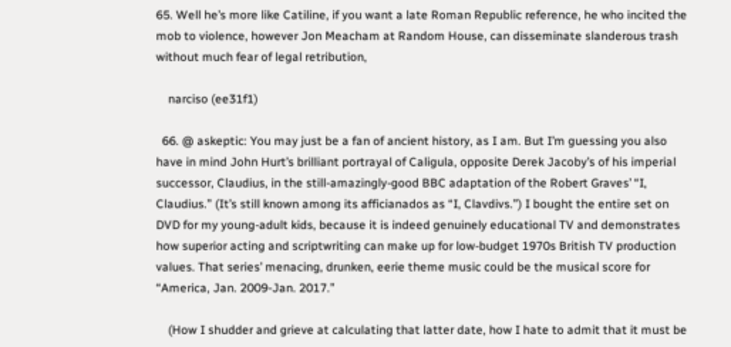65. Well he’s more like Catiline, if you want a late Roman Republic reference, he who incited the mob to violence, however Jon Meacham at Random House, can disseminate slanderous trash without much fear of legal retribution,

    narciso (ee31f1)

  66. @ askeptic: You may just be a fan of ancient history, as I am. But I’m guessing you also have in mind John Hurt’s brilliant portrayal of Caligula, opposite Derek Jacoby’s of his imperial successor, Claudius, in the still-amazingly-good BBC adaptation of the Robert Graves’ “I, Claudius.” (It’s still known among its afficianados as “I, Clavdivs.”) I bought the entire set on DVD for my young-adult kids, because it is indeed genuinely educational TV and demonstrates how superior acting and scriptwriting can make up for low-budget 1970s British TV production values. That series’ menacing, drunken, eerie theme music could be the musical score for “America, Jan. 2009-Jan. 2017.”

    (How I shudder and grieve at calculating that latter date, how I hate to admit that it must be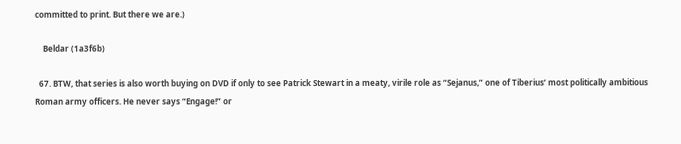committed to print. But there we are.)

    Beldar (1a3f6b)

  67. BTW, that series is also worth buying on DVD if only to see Patrick Stewart in a meaty, virile role as “Sejanus,” one of Tiberius’ most politically ambitious Roman army officers. He never says “Engage!” or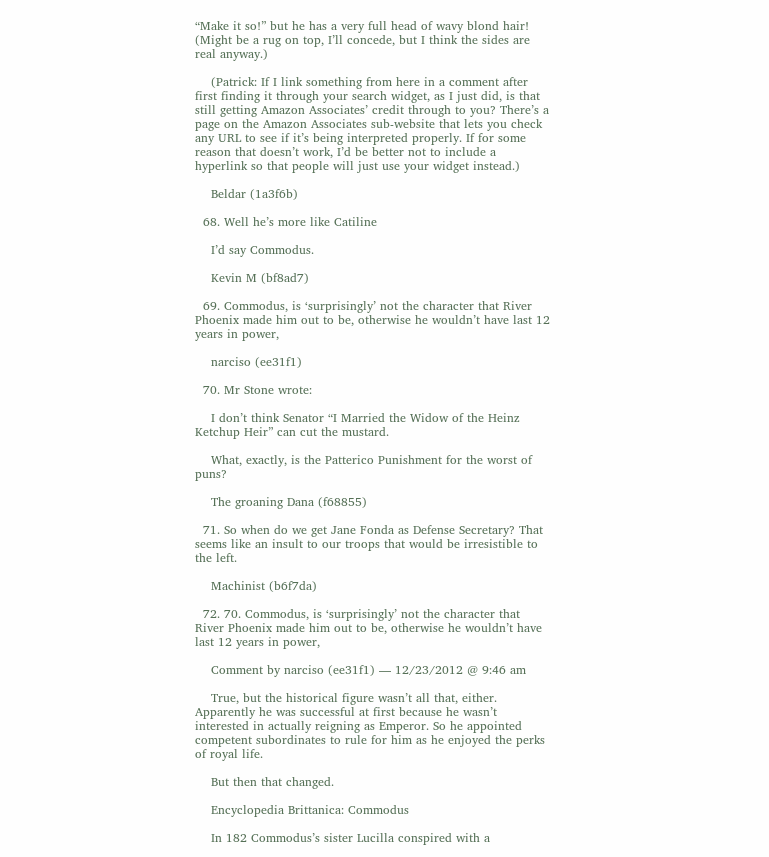“Make it so!” but he has a very full head of wavy blond hair! (Might be a rug on top, I’ll concede, but I think the sides are real anyway.)

    (Patrick: If I link something from here in a comment after first finding it through your search widget, as I just did, is that still getting Amazon Associates’ credit through to you? There’s a page on the Amazon Associates sub-website that lets you check any URL to see if it’s being interpreted properly. If for some reason that doesn’t work, I’d be better not to include a hyperlink so that people will just use your widget instead.)

    Beldar (1a3f6b)

  68. Well he’s more like Catiline

    I’d say Commodus.

    Kevin M (bf8ad7)

  69. Commodus, is ‘surprisingly’ not the character that River Phoenix made him out to be, otherwise he wouldn’t have last 12 years in power,

    narciso (ee31f1)

  70. Mr Stone wrote:

    I don’t think Senator “I Married the Widow of the Heinz Ketchup Heir” can cut the mustard.

    What, exactly, is the Patterico Punishment for the worst of puns?

    The groaning Dana (f68855)

  71. So when do we get Jane Fonda as Defense Secretary? That seems like an insult to our troops that would be irresistible to the left.

    Machinist (b6f7da)

  72. 70. Commodus, is ‘surprisingly’ not the character that River Phoenix made him out to be, otherwise he wouldn’t have last 12 years in power,

    Comment by narciso (ee31f1) — 12/23/2012 @ 9:46 am

    True, but the historical figure wasn’t all that, either. Apparently he was successful at first because he wasn’t interested in actually reigning as Emperor. So he appointed competent subordinates to rule for him as he enjoyed the perks of royal life.

    But then that changed.

    Encyclopedia Brittanica: Commodus

    In 182 Commodus’s sister Lucilla conspired with a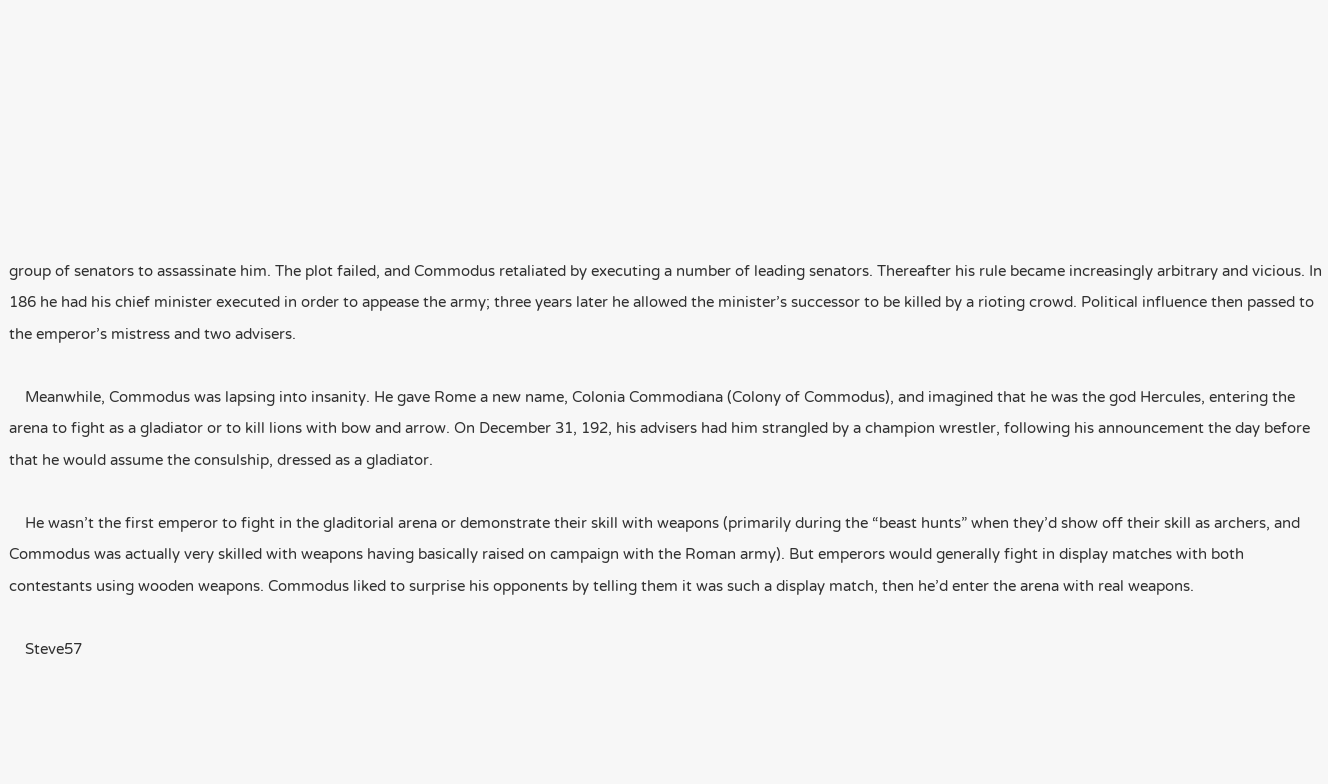group of senators to assassinate him. The plot failed, and Commodus retaliated by executing a number of leading senators. Thereafter his rule became increasingly arbitrary and vicious. In 186 he had his chief minister executed in order to appease the army; three years later he allowed the minister’s successor to be killed by a rioting crowd. Political influence then passed to the emperor’s mistress and two advisers.

    Meanwhile, Commodus was lapsing into insanity. He gave Rome a new name, Colonia Commodiana (Colony of Commodus), and imagined that he was the god Hercules, entering the arena to fight as a gladiator or to kill lions with bow and arrow. On December 31, 192, his advisers had him strangled by a champion wrestler, following his announcement the day before that he would assume the consulship, dressed as a gladiator.

    He wasn’t the first emperor to fight in the gladitorial arena or demonstrate their skill with weapons (primarily during the “beast hunts” when they’d show off their skill as archers, and Commodus was actually very skilled with weapons having basically raised on campaign with the Roman army). But emperors would generally fight in display matches with both contestants using wooden weapons. Commodus liked to surprise his opponents by telling them it was such a display match, then he’d enter the arena with real weapons.

    Steve57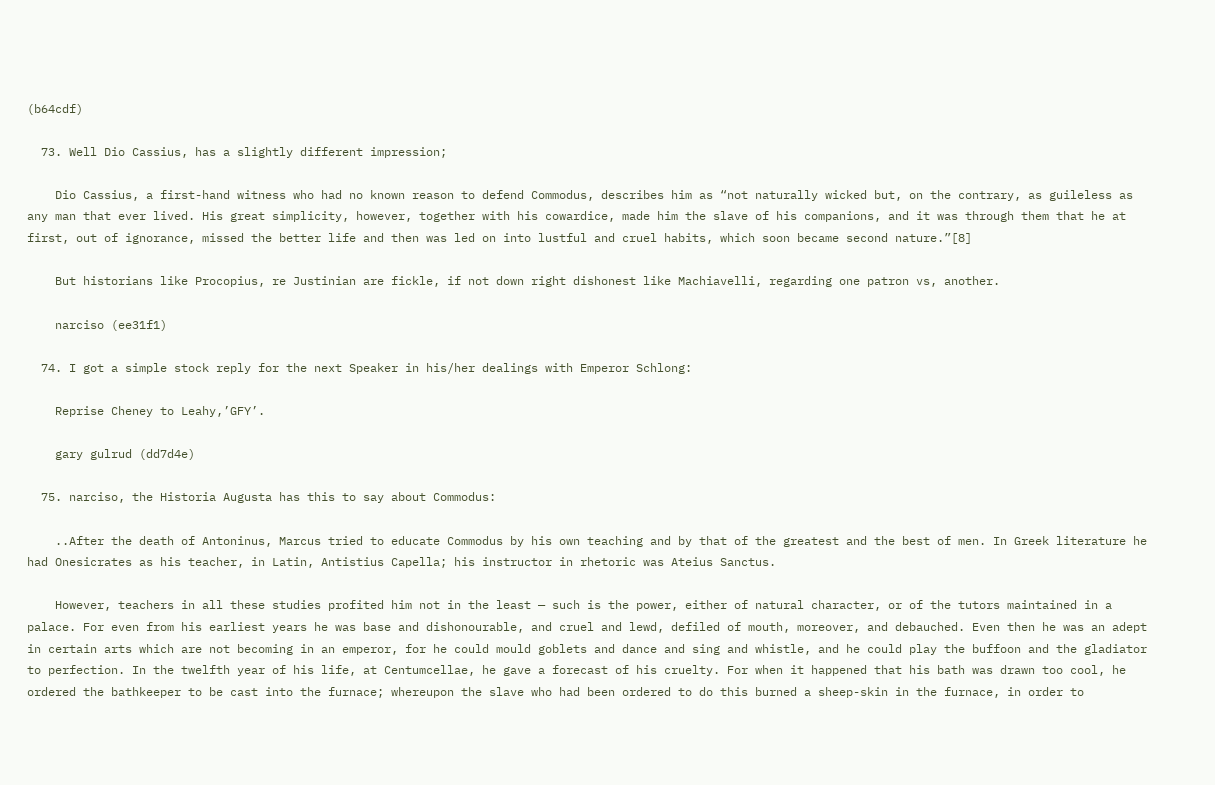(b64cdf)

  73. Well Dio Cassius, has a slightly different impression;

    Dio Cassius, a first-hand witness who had no known reason to defend Commodus, describes him as “not naturally wicked but, on the contrary, as guileless as any man that ever lived. His great simplicity, however, together with his cowardice, made him the slave of his companions, and it was through them that he at first, out of ignorance, missed the better life and then was led on into lustful and cruel habits, which soon became second nature.”[8]

    But historians like Procopius, re Justinian are fickle, if not down right dishonest like Machiavelli, regarding one patron vs, another.

    narciso (ee31f1)

  74. I got a simple stock reply for the next Speaker in his/her dealings with Emperor Schlong:

    Reprise Cheney to Leahy,’GFY’.

    gary gulrud (dd7d4e)

  75. narciso, the Historia Augusta has this to say about Commodus:

    ..After the death of Antoninus, Marcus tried to educate Commodus by his own teaching and by that of the greatest and the best of men. In Greek literature he had Onesicrates as his teacher, in Latin, Antistius Capella; his instructor in rhetoric was Ateius Sanctus.

    However, teachers in all these studies profited him not in the least — such is the power, either of natural character, or of the tutors maintained in a palace. For even from his earliest years he was base and dishonourable, and cruel and lewd, defiled of mouth, moreover, and debauched. Even then he was an adept in certain arts which are not becoming in an emperor, for he could mould goblets and dance and sing and whistle, and he could play the buffoon and the gladiator to perfection. In the twelfth year of his life, at Centumcellae, he gave a forecast of his cruelty. For when it happened that his bath was drawn too cool, he ordered the bathkeeper to be cast into the furnace; whereupon the slave who had been ordered to do this burned a sheep-skin in the furnace, in order to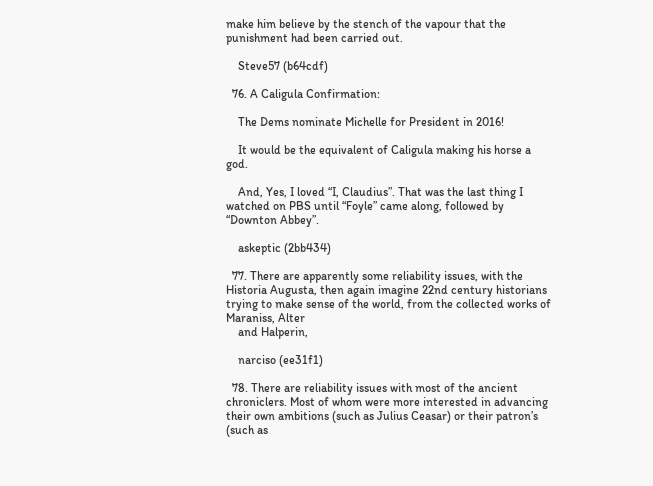make him believe by the stench of the vapour that the punishment had been carried out.

    Steve57 (b64cdf)

  76. A Caligula Confirmation:

    The Dems nominate Michelle for President in 2016!

    It would be the equivalent of Caligula making his horse a god.

    And, Yes, I loved “I, Claudius”. That was the last thing I watched on PBS until “Foyle” came along, followed by “Downton Abbey”.

    askeptic (2bb434)

  77. There are apparently some reliability issues, with the Historia Augusta, then again imagine 22nd century historians trying to make sense of the world, from the collected works of Maraniss, Alter
    and Halperin,

    narciso (ee31f1)

  78. There are reliability issues with most of the ancient chroniclers. Most of whom were more interested in advancing their own ambitions (such as Julius Ceasar) or their patron’s (such as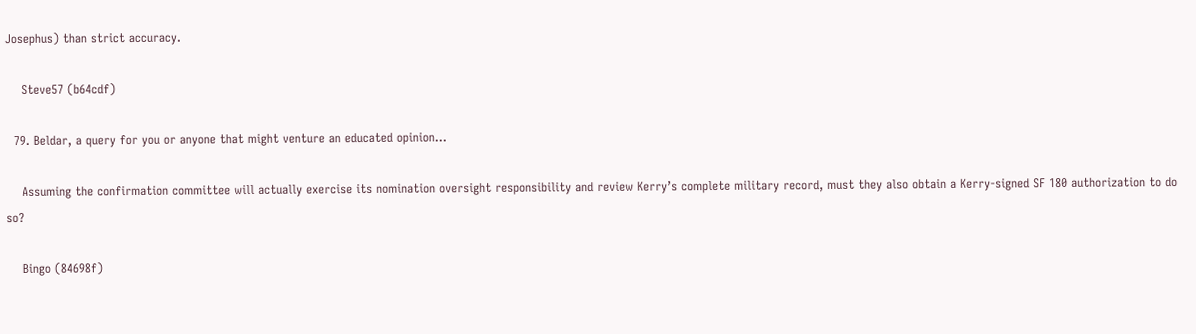Josephus) than strict accuracy.

    Steve57 (b64cdf)

  79. Beldar, a query for you or anyone that might venture an educated opinion…

    Assuming the confirmation committee will actually exercise its nomination oversight responsibility and review Kerry’s complete military record, must they also obtain a Kerry-signed SF 180 authorization to do so?

    Bingo (84698f)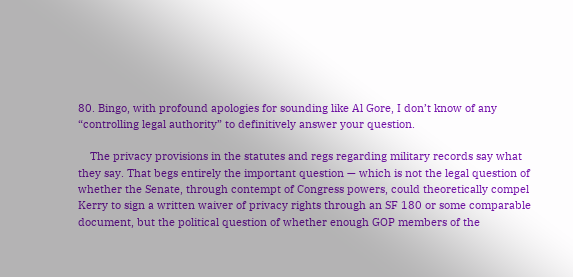80. Bingo, with profound apologies for sounding like Al Gore, I don’t know of any “controlling legal authority” to definitively answer your question.

    The privacy provisions in the statutes and regs regarding military records say what they say. That begs entirely the important question — which is not the legal question of whether the Senate, through contempt of Congress powers, could theoretically compel Kerry to sign a written waiver of privacy rights through an SF 180 or some comparable document, but the political question of whether enough GOP members of the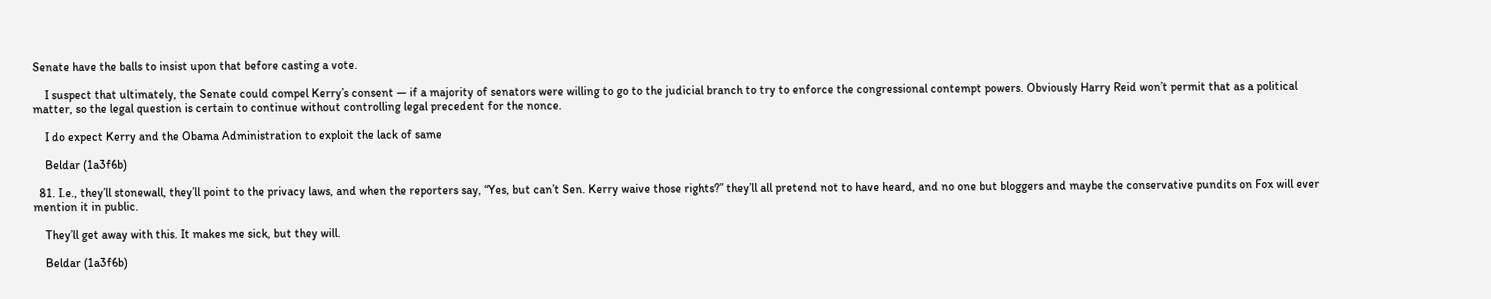Senate have the balls to insist upon that before casting a vote.

    I suspect that ultimately, the Senate could compel Kerry’s consent — if a majority of senators were willing to go to the judicial branch to try to enforce the congressional contempt powers. Obviously Harry Reid won’t permit that as a political matter, so the legal question is certain to continue without controlling legal precedent for the nonce.

    I do expect Kerry and the Obama Administration to exploit the lack of same

    Beldar (1a3f6b)

  81. I.e., they’ll stonewall, they’ll point to the privacy laws, and when the reporters say, “Yes, but can’t Sen. Kerry waive those rights?” they’ll all pretend not to have heard, and no one but bloggers and maybe the conservative pundits on Fox will ever mention it in public.

    They’ll get away with this. It makes me sick, but they will.

    Beldar (1a3f6b)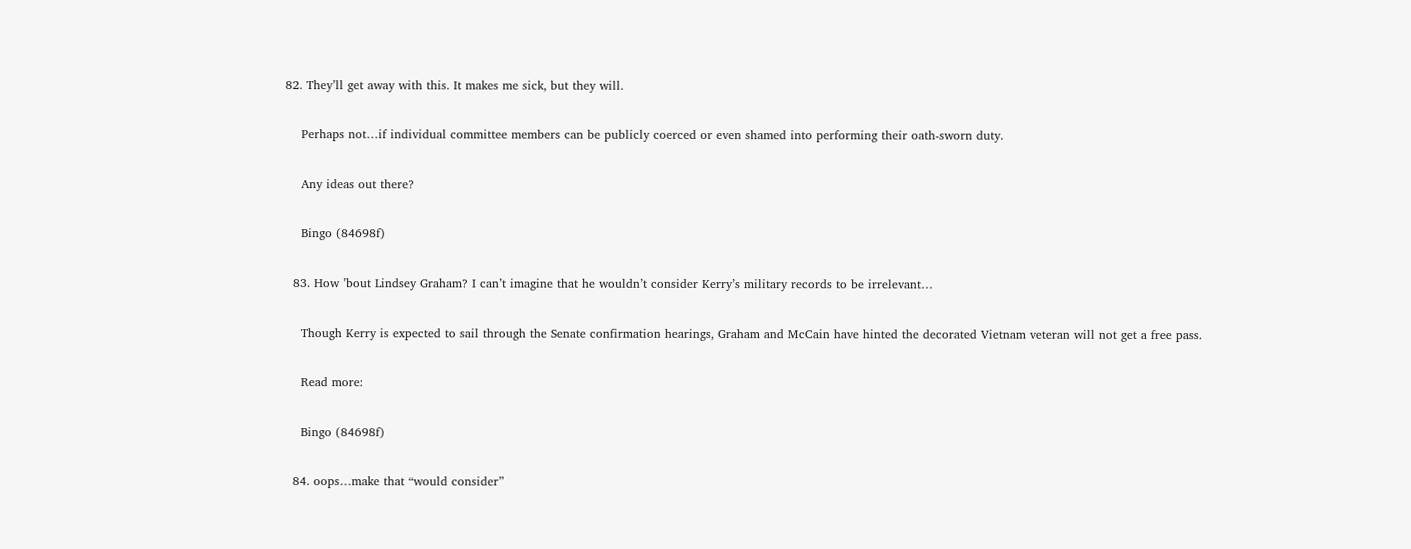82. They’ll get away with this. It makes me sick, but they will.

    Perhaps not…if individual committee members can be publicly coerced or even shamed into performing their oath-sworn duty.

    Any ideas out there?

    Bingo (84698f)

  83. How ’bout Lindsey Graham? I can’t imagine that he wouldn’t consider Kerry’s military records to be irrelevant…

    Though Kerry is expected to sail through the Senate confirmation hearings, Graham and McCain have hinted the decorated Vietnam veteran will not get a free pass.

    Read more:

    Bingo (84698f)

  84. oops…make that “would consider”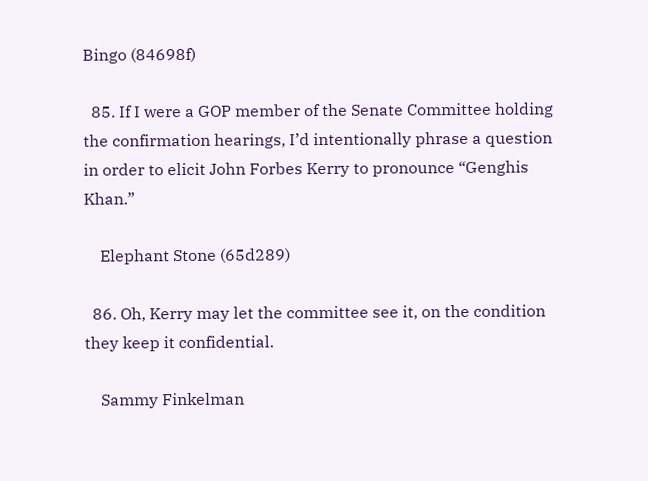Bingo (84698f)

  85. If I were a GOP member of the Senate Committee holding the confirmation hearings, I’d intentionally phrase a question in order to elicit John Forbes Kerry to pronounce “Genghis Khan.”

    Elephant Stone (65d289)

  86. Oh, Kerry may let the committee see it, on the condition they keep it confidential.

    Sammy Finkelman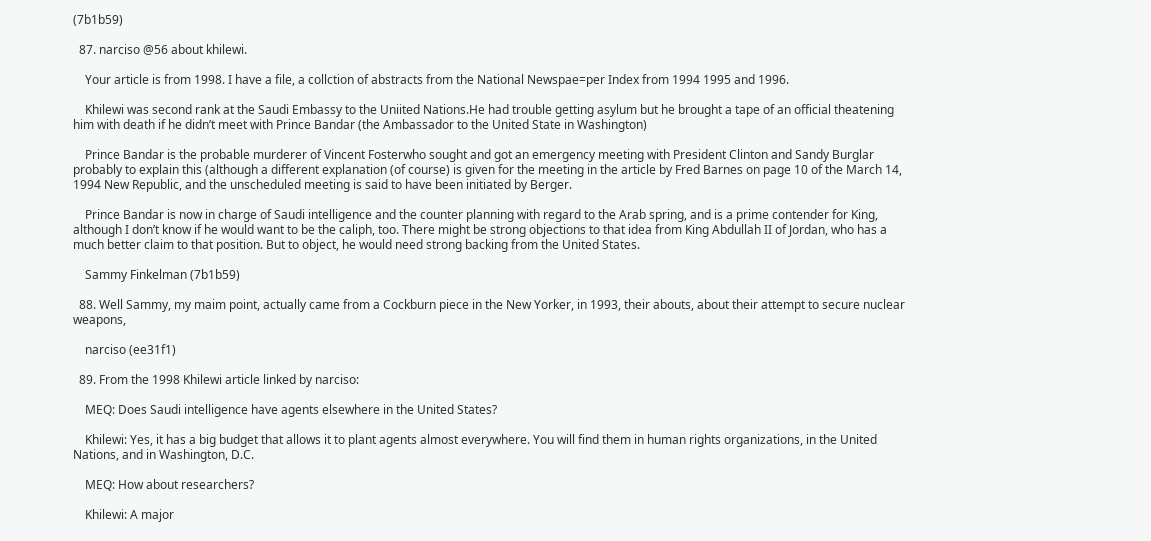(7b1b59)

  87. narciso @56 about khilewi.

    Your article is from 1998. I have a file, a collction of abstracts from the National Newspae=per Index from 1994 1995 and 1996.

    Khilewi was second rank at the Saudi Embassy to the Uniited Nations.He had trouble getting asylum but he brought a tape of an official theatening him with death if he didn’t meet with Prince Bandar (the Ambassador to the United State in Washington)

    Prince Bandar is the probable murderer of Vincent Fosterwho sought and got an emergency meeting with President Clinton and Sandy Burglar probably to explain this (although a different explanation (of course) is given for the meeting in the article by Fred Barnes on page 10 of the March 14, 1994 New Republic, and the unscheduled meeting is said to have been initiated by Berger.

    Prince Bandar is now in charge of Saudi intelligence and the counter planning with regard to the Arab spring, and is a prime contender for King, although I don’t know if he would want to be the caliph, too. There might be strong objections to that idea from King Abdullah II of Jordan, who has a much better claim to that position. But to object, he would need strong backing from the United States.

    Sammy Finkelman (7b1b59)

  88. Well Sammy, my maim point, actually came from a Cockburn piece in the New Yorker, in 1993, their abouts, about their attempt to secure nuclear weapons,

    narciso (ee31f1)

  89. From the 1998 Khilewi article linked by narciso:

    MEQ: Does Saudi intelligence have agents elsewhere in the United States?

    Khilewi: Yes, it has a big budget that allows it to plant agents almost everywhere. You will find them in human rights organizations, in the United Nations, and in Washington, D.C.

    MEQ: How about researchers?

    Khilewi: A major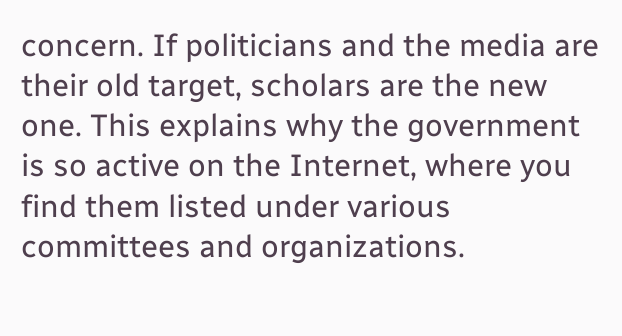concern. If politicians and the media are their old target, scholars are the new one. This explains why the government is so active on the Internet, where you find them listed under various committees and organizations.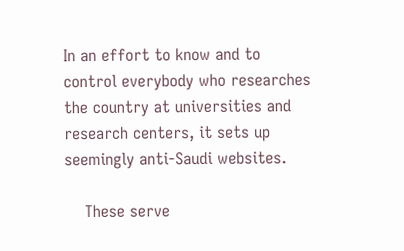In an effort to know and to control everybody who researches the country at universities and research centers, it sets up seemingly anti-Saudi websites.

    These serve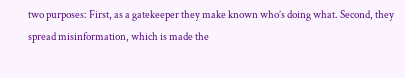two purposes: First, as a gatekeeper they make known who’s doing what. Second, they spread misinformation, which is made the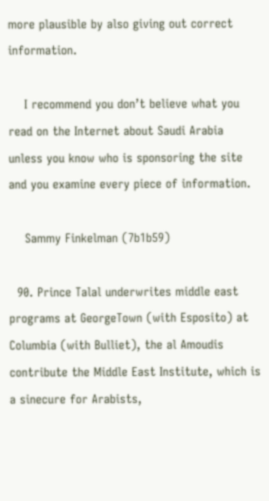more plausible by also giving out correct information.

    I recommend you don’t believe what you read on the Internet about Saudi Arabia unless you know who is sponsoring the site and you examine every piece of information.

    Sammy Finkelman (7b1b59)

  90. Prince Talal underwrites middle east programs at GeorgeTown (with Esposito) at Columbia (with Bulliet), the al Amoudis contribute the Middle East Institute, which is a sinecure for Arabists,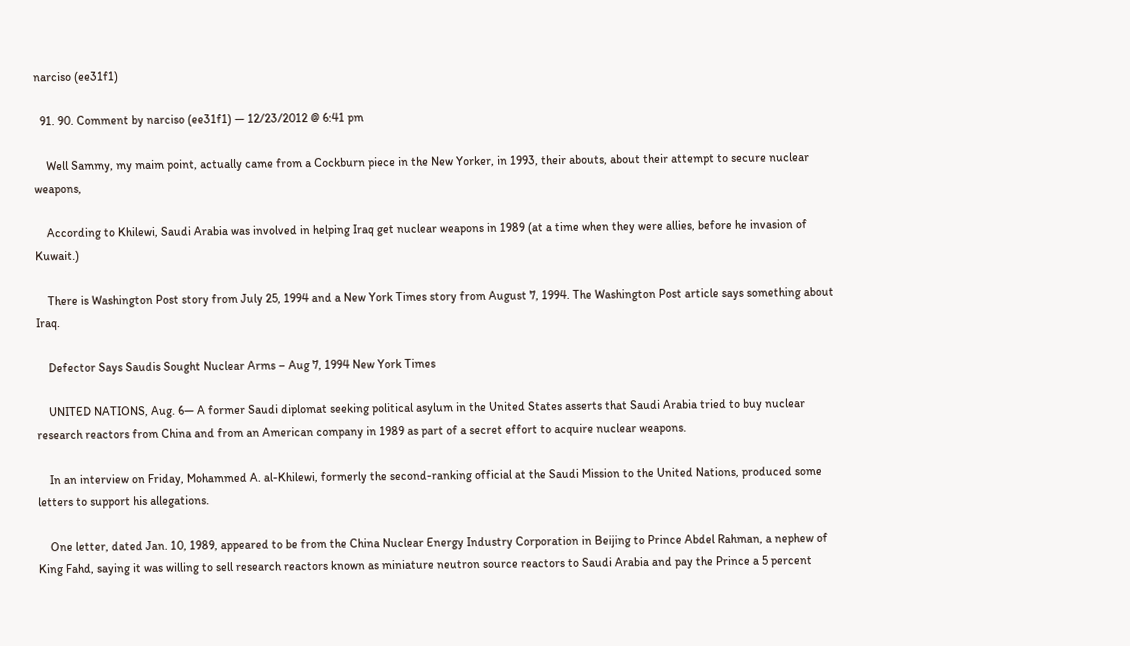narciso (ee31f1)

  91. 90. Comment by narciso (ee31f1) — 12/23/2012 @ 6:41 pm

    Well Sammy, my maim point, actually came from a Cockburn piece in the New Yorker, in 1993, their abouts, about their attempt to secure nuclear weapons,

    According to Khilewi, Saudi Arabia was involved in helping Iraq get nuclear weapons in 1989 (at a time when they were allies, before he invasion of Kuwait.)

    There is Washington Post story from July 25, 1994 and a New York Times story from August 7, 1994. The Washington Post article says something about Iraq.

    Defector Says Saudis Sought Nuclear Arms – Aug 7, 1994 New York Times

    UNITED NATIONS, Aug. 6— A former Saudi diplomat seeking political asylum in the United States asserts that Saudi Arabia tried to buy nuclear research reactors from China and from an American company in 1989 as part of a secret effort to acquire nuclear weapons.

    In an interview on Friday, Mohammed A. al-Khilewi, formerly the second-ranking official at the Saudi Mission to the United Nations, produced some letters to support his allegations.

    One letter, dated Jan. 10, 1989, appeared to be from the China Nuclear Energy Industry Corporation in Beijing to Prince Abdel Rahman, a nephew of King Fahd, saying it was willing to sell research reactors known as miniature neutron source reactors to Saudi Arabia and pay the Prince a 5 percent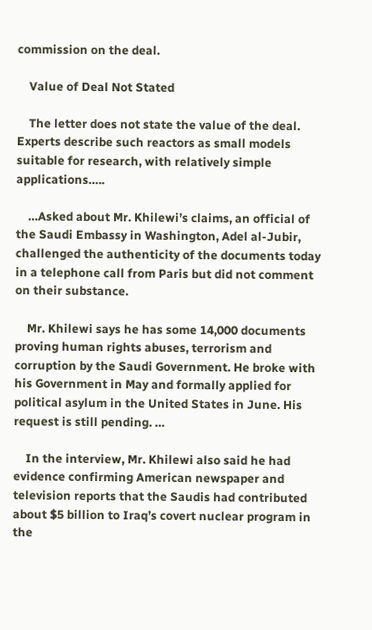commission on the deal.

    Value of Deal Not Stated

    The letter does not state the value of the deal. Experts describe such reactors as small models suitable for research, with relatively simple applications…..

    …Asked about Mr. Khilewi’s claims, an official of the Saudi Embassy in Washington, Adel al-Jubir, challenged the authenticity of the documents today in a telephone call from Paris but did not comment on their substance.

    Mr. Khilewi says he has some 14,000 documents proving human rights abuses, terrorism and corruption by the Saudi Government. He broke with his Government in May and formally applied for political asylum in the United States in June. His request is still pending. …

    In the interview, Mr. Khilewi also said he had evidence confirming American newspaper and television reports that the Saudis had contributed about $5 billion to Iraq’s covert nuclear program in the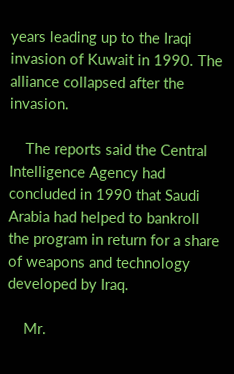years leading up to the Iraqi invasion of Kuwait in 1990. The alliance collapsed after the invasion.

    The reports said the Central Intelligence Agency had concluded in 1990 that Saudi Arabia had helped to bankroll the program in return for a share of weapons and technology developed by Iraq.

    Mr.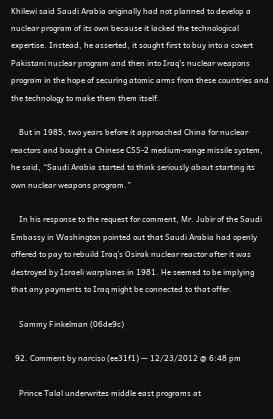Khilewi said Saudi Arabia originally had not planned to develop a nuclear program of its own because it lacked the technological expertise. Instead, he asserted, it sought first to buy into a covert Pakistani nuclear program and then into Iraq’s nuclear weapons program in the hope of securing atomic arms from these countries and the technology to make them them itself.

    But in 1985, two years before it approached China for nuclear reactors and bought a Chinese CSS-2 medium-range missile system, he said, “Saudi Arabia started to think seriously about starting its own nuclear weapons program.”

    In his response to the request for comment, Mr. Jubir of the Saudi Embassy in Washington pointed out that Saudi Arabia had openly offered to pay to rebuild Iraq’s Osirak nuclear reactor after it was destroyed by Israeli warplanes in 1981. He seemed to be implying that any payments to Iraq might be connected to that offer.

    Sammy Finkelman (06de9c)

  92. Comment by narciso (ee31f1) — 12/23/2012 @ 6:48 pm

    Prince Talal underwrites middle east programs at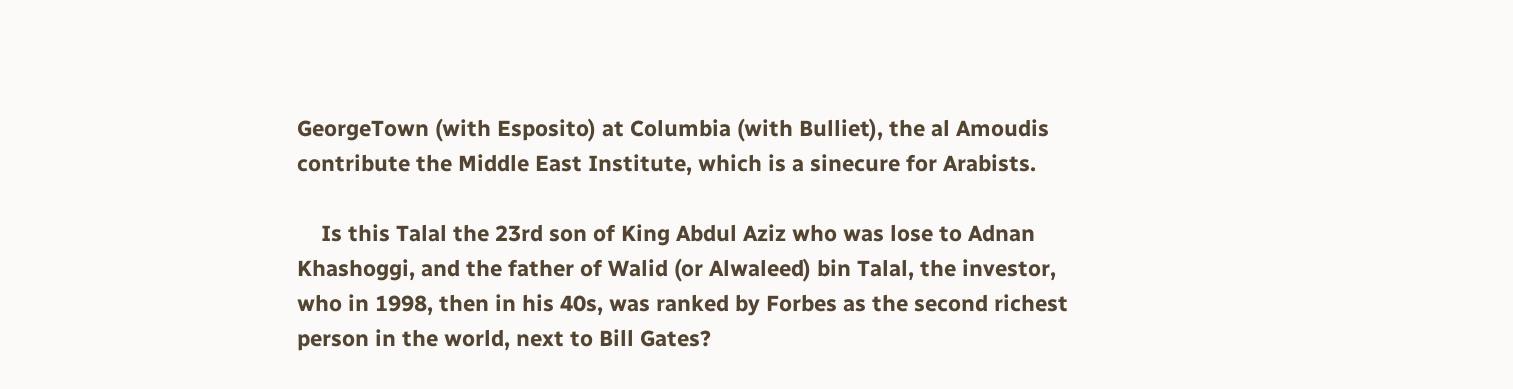GeorgeTown (with Esposito) at Columbia (with Bulliet), the al Amoudis contribute the Middle East Institute, which is a sinecure for Arabists.

    Is this Talal the 23rd son of King Abdul Aziz who was lose to Adnan Khashoggi, and the father of Walid (or Alwaleed) bin Talal, the investor, who in 1998, then in his 40s, was ranked by Forbes as the second richest person in the world, next to Bill Gates?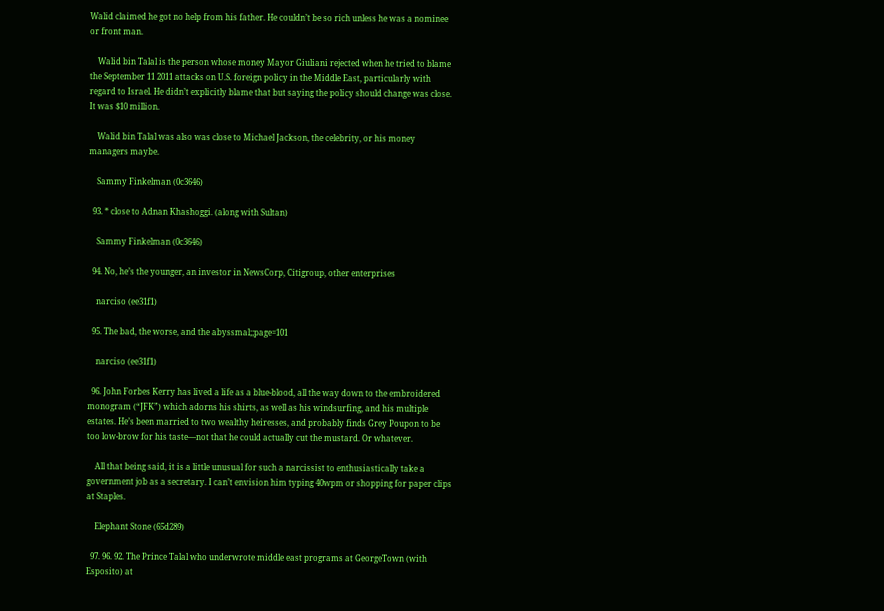Walid claimed he got no help from his father. He couldn’t be so rich unless he was a nominee or front man.

    Walid bin Talal is the person whose money Mayor Giuliani rejected when he tried to blame the September 11 2011 attacks on U.S. foreign policy in the Middle East, particularly with regard to Israel. He didn’t explicitly blame that but saying the policy should change was close. It was $10 million.

    Walid bin Talal was also was close to Michael Jackson, the celebrity, or his money managers maybe.

    Sammy Finkelman (0c3646)

  93. * close to Adnan Khashoggi. (along with Sultan)

    Sammy Finkelman (0c3646)

  94. No, he’s the younger, an investor in NewsCorp, Citigroup, other enterprises

    narciso (ee31f1)

  95. The bad, the worse, and the abyssmal;;page=101

    narciso (ee31f1)

  96. John Forbes Kerry has lived a life as a blue-blood, all the way down to the embroidered monogram (“JFK”) which adorns his shirts, as well as his windsurfing, and his multiple estates. He’s been married to two wealthy heiresses, and probably finds Grey Poupon to be too low-brow for his taste—not that he could actually cut the mustard. Or whatever.

    All that being said, it is a little unusual for such a narcissist to enthusiastically take a government job as a secretary. I can’t envision him typing 40wpm or shopping for paper clips at Staples.

    Elephant Stone (65d289)

  97. 96. 92. The Prince Talal who underwrote middle east programs at GeorgeTown (with Esposito) at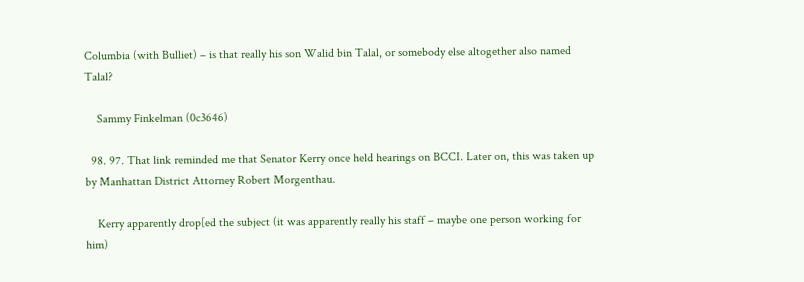Columbia (with Bulliet) – is that really his son Walid bin Talal, or somebody else altogether also named Talal?

    Sammy Finkelman (0c3646)

  98. 97. That link reminded me that Senator Kerry once held hearings on BCCI. Later on, this was taken up by Manhattan District Attorney Robert Morgenthau.

    Kerry apparently drop[ed the subject (it was apparently really his staff – maybe one person working for him)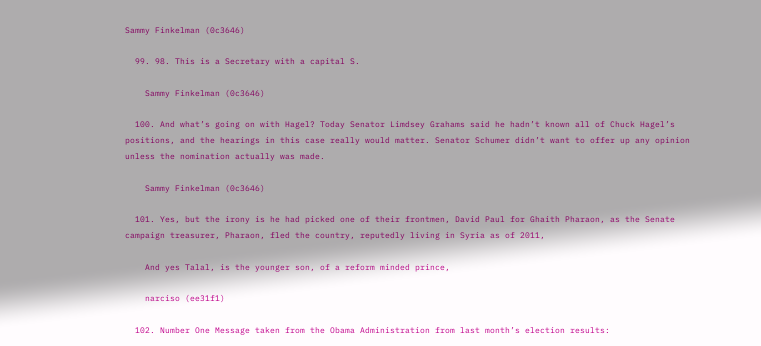Sammy Finkelman (0c3646)

  99. 98. This is a Secretary with a capital S.

    Sammy Finkelman (0c3646)

  100. And what’s going on with Hagel? Today Senator Limdsey Grahams said he hadn’t known all of Chuck Hagel’s positions, and the hearings in this case really would matter. Senator Schumer didn’t want to offer up any opinion unless the nomination actually was made.

    Sammy Finkelman (0c3646)

  101. Yes, but the irony is he had picked one of their frontmen, David Paul for Ghaith Pharaon, as the Senate campaign treasurer, Pharaon, fled the country, reputedly living in Syria as of 2011,

    And yes Talal, is the younger son, of a reform minded prince,

    narciso (ee31f1)

  102. Number One Message taken from the Obama Administration from last month’s election results: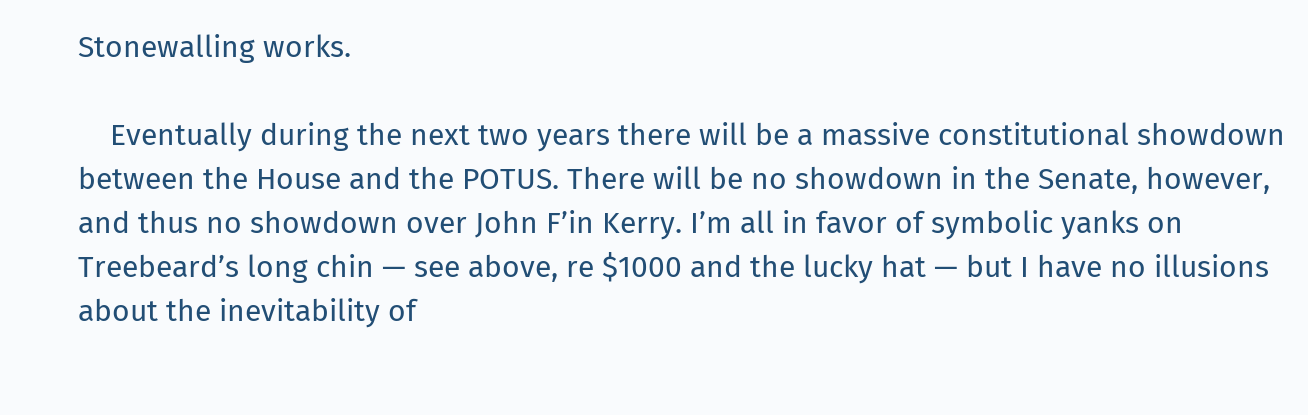Stonewalling works.

    Eventually during the next two years there will be a massive constitutional showdown between the House and the POTUS. There will be no showdown in the Senate, however, and thus no showdown over John F’in Kerry. I’m all in favor of symbolic yanks on Treebeard’s long chin — see above, re $1000 and the lucky hat — but I have no illusions about the inevitability of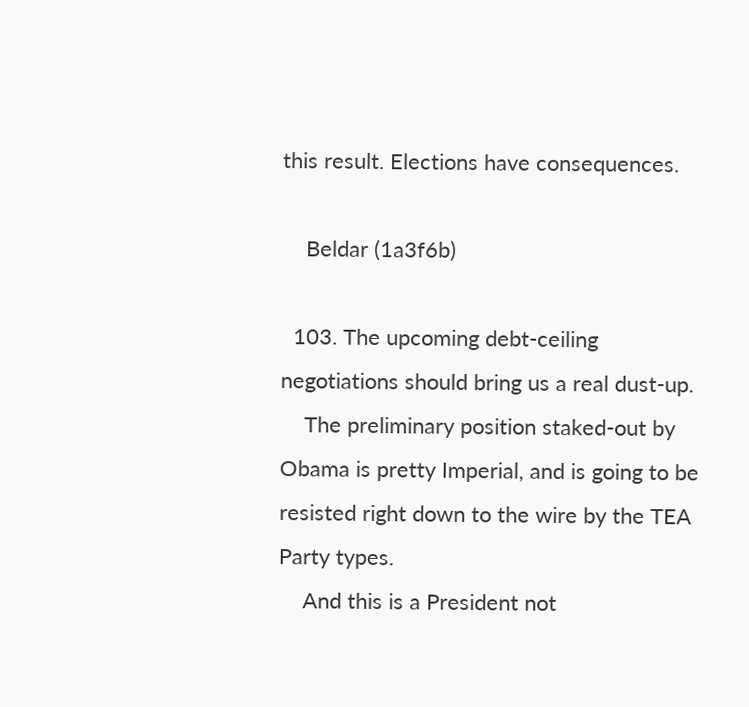this result. Elections have consequences.

    Beldar (1a3f6b)

  103. The upcoming debt-ceiling negotiations should bring us a real dust-up.
    The preliminary position staked-out by Obama is pretty Imperial, and is going to be resisted right down to the wire by the TEA Party types.
    And this is a President not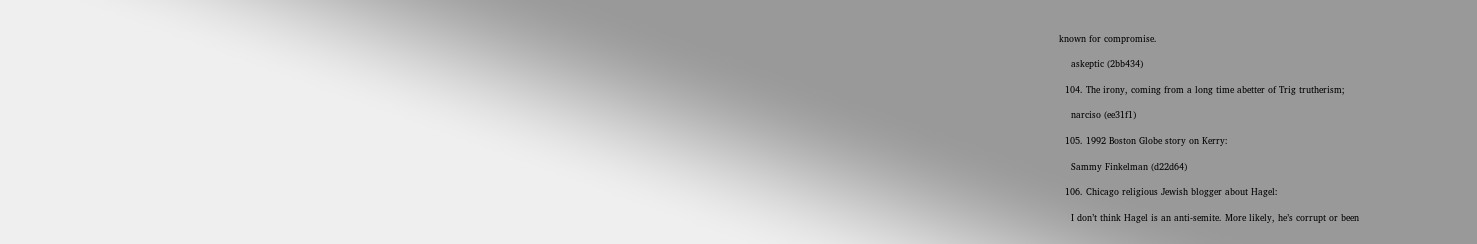known for compromise.

    askeptic (2bb434)

  104. The irony, coming from a long time abetter of Trig trutherism;

    narciso (ee31f1)

  105. 1992 Boston Globe story on Kerry:

    Sammy Finkelman (d22d64)

  106. Chicago religious Jewish blogger about Hagel:

    I don’t think Hagel is an anti-semite. More likely, he’s corrupt or been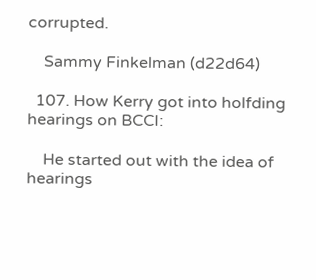corrupted.

    Sammy Finkelman (d22d64)

  107. How Kerry got into holfding hearings on BCCI:

    He started out with the idea of hearings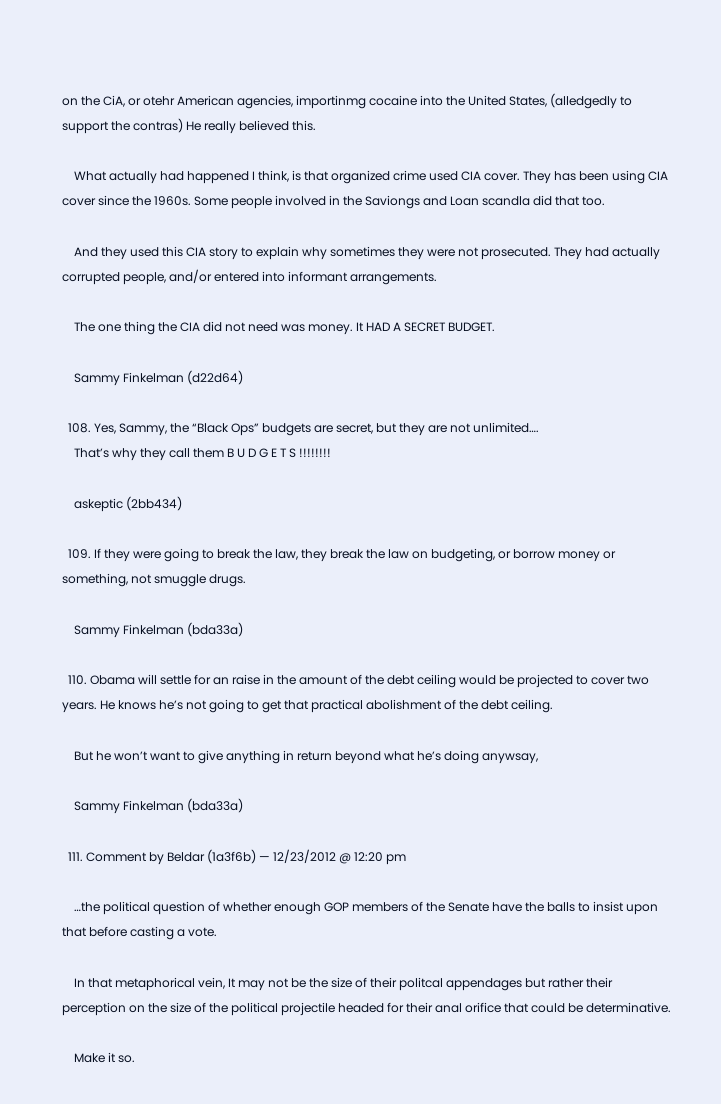on the CiA, or otehr American agencies, importinmg cocaine into the United States, (alledgedly to support the contras) He really believed this.

    What actually had happened I think, is that organized crime used CIA cover. They has been using CIA cover since the 1960s. Some people involved in the Saviongs and Loan scandla did that too.

    And they used this CIA story to explain why sometimes they were not prosecuted. They had actually corrupted people, and/or entered into informant arrangements.

    The one thing the CIA did not need was money. It HAD A SECRET BUDGET.

    Sammy Finkelman (d22d64)

  108. Yes, Sammy, the “Black Ops” budgets are secret, but they are not unlimited….
    That’s why they call them B U D G E T S !!!!!!!!

    askeptic (2bb434)

  109. If they were going to break the law, they break the law on budgeting, or borrow money or something, not smuggle drugs.

    Sammy Finkelman (bda33a)

  110. Obama will settle for an raise in the amount of the debt ceiling would be projected to cover two years. He knows he’s not going to get that practical abolishment of the debt ceiling.

    But he won’t want to give anything in return beyond what he’s doing anywsay,

    Sammy Finkelman (bda33a)

  111. Comment by Beldar (1a3f6b) — 12/23/2012 @ 12:20 pm

    …the political question of whether enough GOP members of the Senate have the balls to insist upon that before casting a vote.

    In that metaphorical vein, It may not be the size of their politcal appendages but rather their perception on the size of the political projectile headed for their anal orifice that could be determinative.

    Make it so.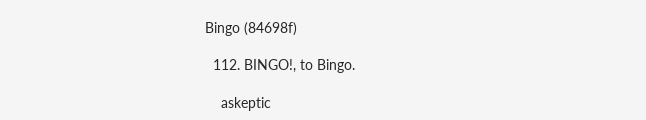Bingo (84698f)

  112. BINGO!, to Bingo.

    askeptic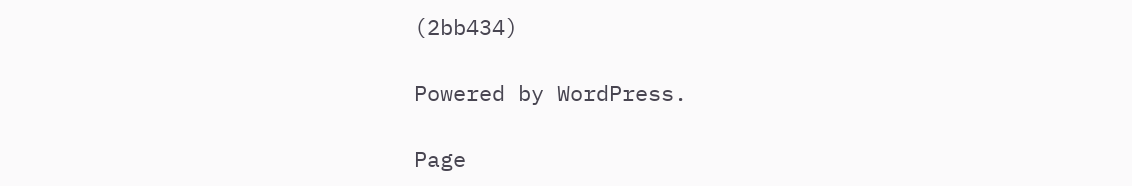(2bb434)

Powered by WordPress.

Page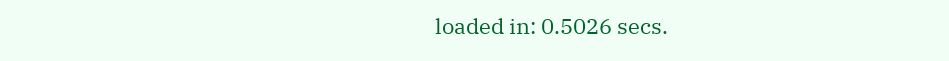loaded in: 0.5026 secs.